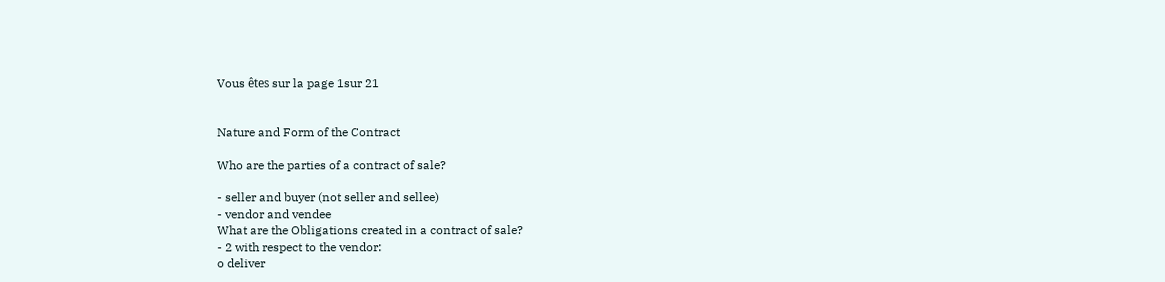Vous êtes sur la page 1sur 21


Nature and Form of the Contract

Who are the parties of a contract of sale?

- seller and buyer (not seller and sellee)
- vendor and vendee
What are the Obligations created in a contract of sale?
- 2 with respect to the vendor:
o deliver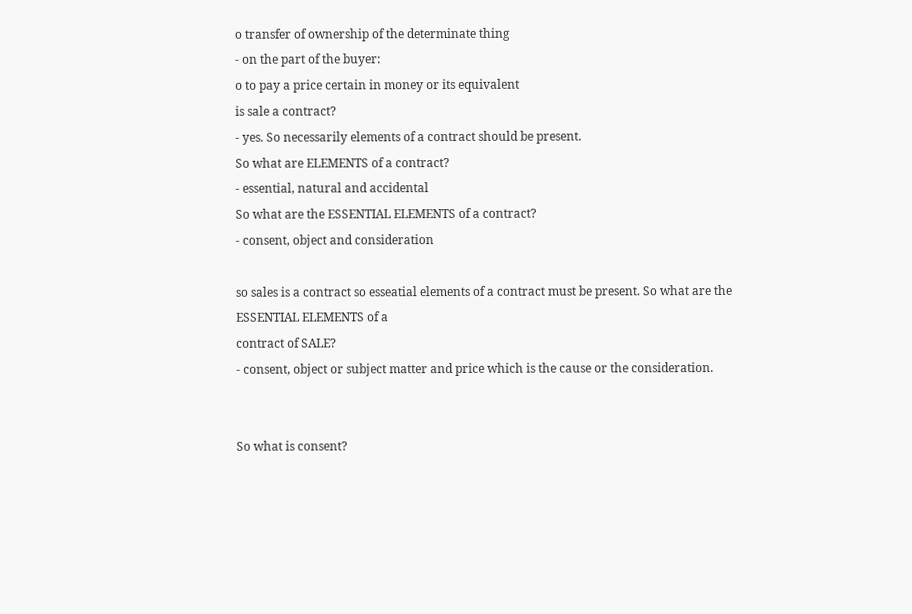o transfer of ownership of the determinate thing
- on the part of the buyer:
o to pay a price certain in money or its equivalent
is sale a contract?
- yes. So necessarily elements of a contract should be present.
So what are ELEMENTS of a contract?
- essential, natural and accidental
So what are the ESSENTIAL ELEMENTS of a contract?
- consent, object and consideration

so sales is a contract so esseatial elements of a contract must be present. So what are the ESSENTIAL ELEMENTS of a
contract of SALE?
- consent, object or subject matter and price which is the cause or the consideration.


So what is consent?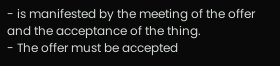- is manifested by the meeting of the offer and the acceptance of the thing.
- The offer must be accepted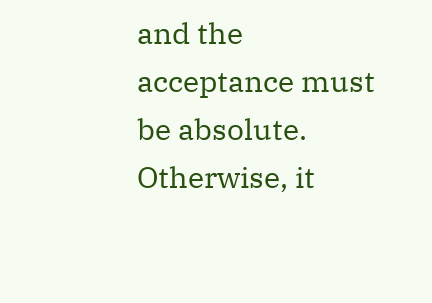and the acceptance must be absolute. Otherwise, it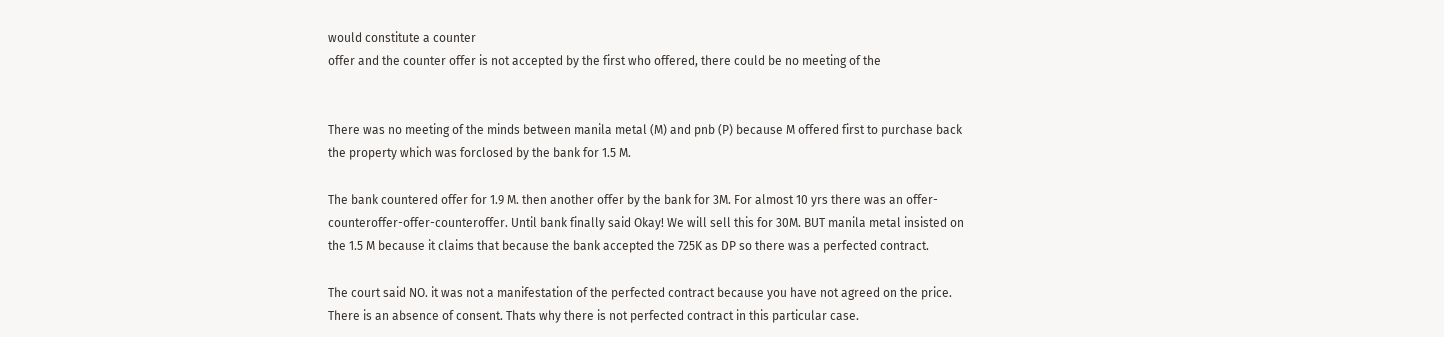would constitute a counter
offer and the counter offer is not accepted by the first who offered, there could be no meeting of the


There was no meeting of the minds between manila metal (M) and pnb (P) because M offered first to purchase back
the property which was forclosed by the bank for 1.5 M.

The bank countered offer for 1.9 M. then another offer by the bank for 3M. For almost 10 yrs there was an offer-
counteroffer-offer-counteroffer. Until bank finally said Okay! We will sell this for 30M. BUT manila metal insisted on
the 1.5 M because it claims that because the bank accepted the 725K as DP so there was a perfected contract.

The court said NO. it was not a manifestation of the perfected contract because you have not agreed on the price.
There is an absence of consent. Thats why there is not perfected contract in this particular case.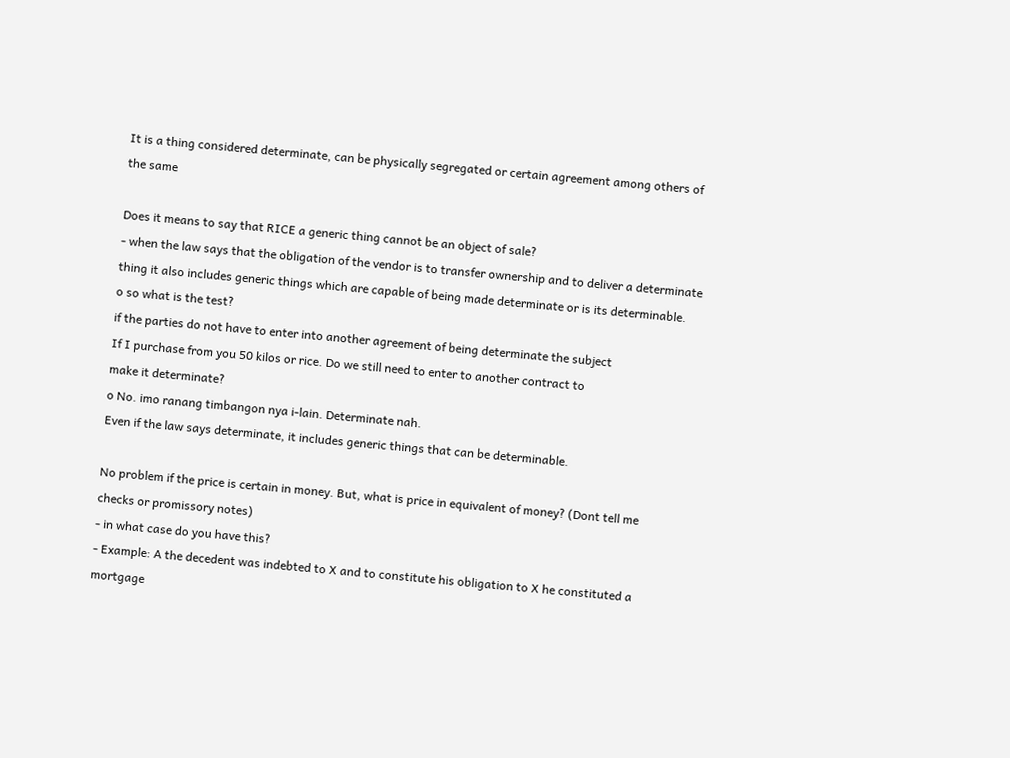It is a thing considered determinate, can be physically segregated or certain agreement among others of the same

Does it means to say that RICE a generic thing cannot be an object of sale?
- when the law says that the obligation of the vendor is to transfer ownership and to deliver a determinate
thing it also includes generic things which are capable of being made determinate or is its determinable.
o so what is the test?
if the parties do not have to enter into another agreement of being determinate the subject
If I purchase from you 50 kilos or rice. Do we still need to enter to another contract to
make it determinate?
o No. imo ranang timbangon nya i-lain. Determinate nah.
Even if the law says determinate, it includes generic things that can be determinable.

No problem if the price is certain in money. But, what is price in equivalent of money? (Dont tell me
checks or promissory notes)
- in what case do you have this?
- Example: A the decedent was indebted to X and to constitute his obligation to X he constituted a
mortgage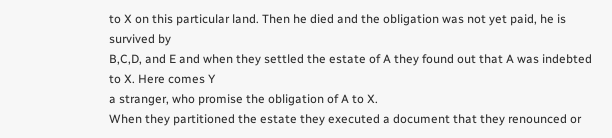to X on this particular land. Then he died and the obligation was not yet paid, he is survived by
B,C,D, and E and when they settled the estate of A they found out that A was indebted to X. Here comes Y
a stranger, who promise the obligation of A to X.
When they partitioned the estate they executed a document that they renounced or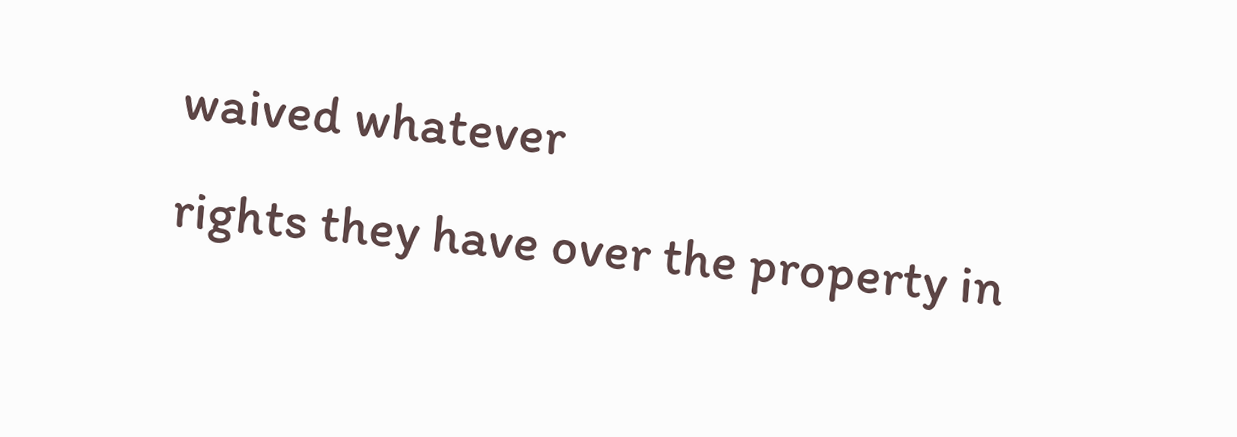waived whatever
rights they have over the property in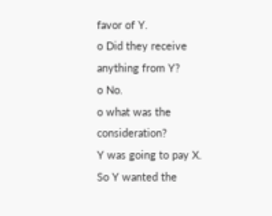favor of Y.
o Did they receive anything from Y?
o No.
o what was the consideration?
Y was going to pay X.
So Y wanted the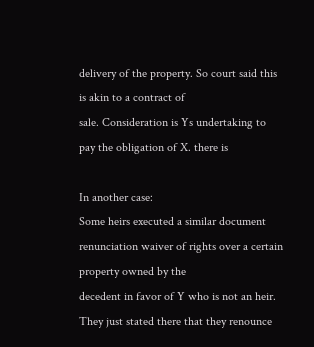delivery of the property. So court said this is akin to a contract of
sale. Consideration is Ys undertaking to pay the obligation of X. there is

In another case:
Some heirs executed a similar document renunciation waiver of rights over a certain property owned by the
decedent in favor of Y who is not an heir. They just stated there that they renounce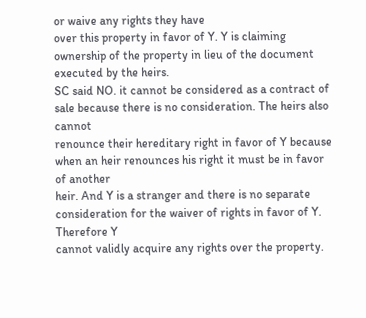or waive any rights they have
over this property in favor of Y. Y is claiming ownership of the property in lieu of the document executed by the heirs.
SC said NO. it cannot be considered as a contract of sale because there is no consideration. The heirs also cannot
renounce their hereditary right in favor of Y because when an heir renounces his right it must be in favor of another
heir. And Y is a stranger and there is no separate consideration for the waiver of rights in favor of Y. Therefore Y
cannot validly acquire any rights over the property.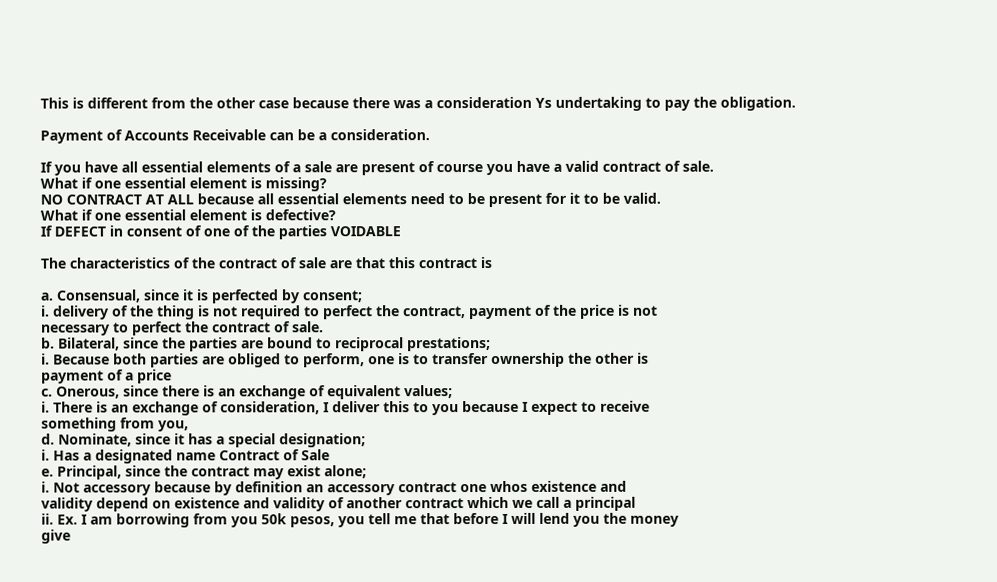This is different from the other case because there was a consideration Ys undertaking to pay the obligation.

Payment of Accounts Receivable can be a consideration.

If you have all essential elements of a sale are present of course you have a valid contract of sale.
What if one essential element is missing?
NO CONTRACT AT ALL because all essential elements need to be present for it to be valid.
What if one essential element is defective?
If DEFECT in consent of one of the parties VOIDABLE

The characteristics of the contract of sale are that this contract is

a. Consensual, since it is perfected by consent;
i. delivery of the thing is not required to perfect the contract, payment of the price is not
necessary to perfect the contract of sale.
b. Bilateral, since the parties are bound to reciprocal prestations;
i. Because both parties are obliged to perform, one is to transfer ownership the other is
payment of a price
c. Onerous, since there is an exchange of equivalent values;
i. There is an exchange of consideration, I deliver this to you because I expect to receive
something from you,
d. Nominate, since it has a special designation;
i. Has a designated name Contract of Sale
e. Principal, since the contract may exist alone;
i. Not accessory because by definition an accessory contract one whos existence and
validity depend on existence and validity of another contract which we call a principal
ii. Ex. I am borrowing from you 50k pesos, you tell me that before I will lend you the money
give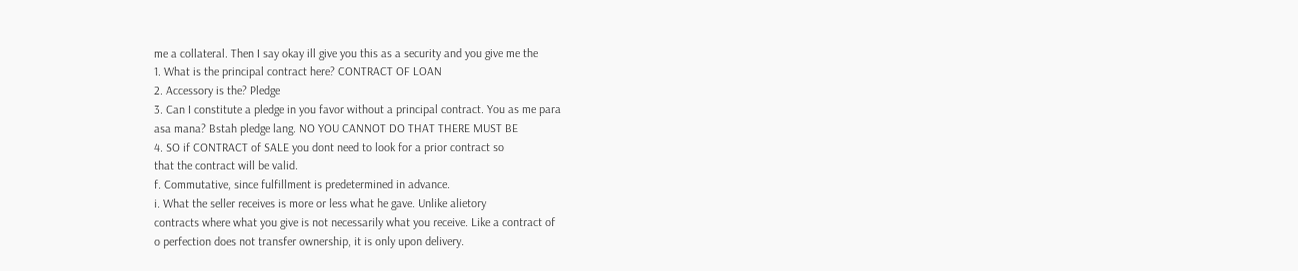me a collateral. Then I say okay ill give you this as a security and you give me the
1. What is the principal contract here? CONTRACT OF LOAN
2. Accessory is the? Pledge
3. Can I constitute a pledge in you favor without a principal contract. You as me para
asa mana? Bstah pledge lang. NO YOU CANNOT DO THAT THERE MUST BE
4. SO if CONTRACT of SALE you dont need to look for a prior contract so
that the contract will be valid.
f. Commutative, since fulfillment is predetermined in advance.
i. What the seller receives is more or less what he gave. Unlike alietory
contracts where what you give is not necessarily what you receive. Like a contract of
o perfection does not transfer ownership, it is only upon delivery.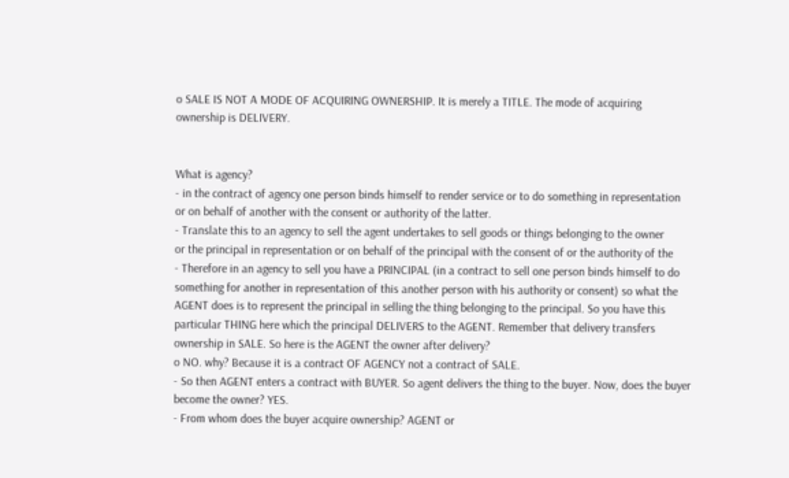o SALE IS NOT A MODE OF ACQUIRING OWNERSHIP. It is merely a TITLE. The mode of acquiring
ownership is DELIVERY.


What is agency?
- in the contract of agency one person binds himself to render service or to do something in representation
or on behalf of another with the consent or authority of the latter.
- Translate this to an agency to sell the agent undertakes to sell goods or things belonging to the owner
or the principal in representation or on behalf of the principal with the consent of or the authority of the
- Therefore in an agency to sell you have a PRINCIPAL (in a contract to sell one person binds himself to do
something for another in representation of this another person with his authority or consent) so what the
AGENT does is to represent the principal in selling the thing belonging to the principal. So you have this
particular THING here which the principal DELIVERS to the AGENT. Remember that delivery transfers
ownership in SALE. So here is the AGENT the owner after delivery?
o NO. why? Because it is a contract OF AGENCY not a contract of SALE.
- So then AGENT enters a contract with BUYER. So agent delivers the thing to the buyer. Now, does the buyer
become the owner? YES.
- From whom does the buyer acquire ownership? AGENT or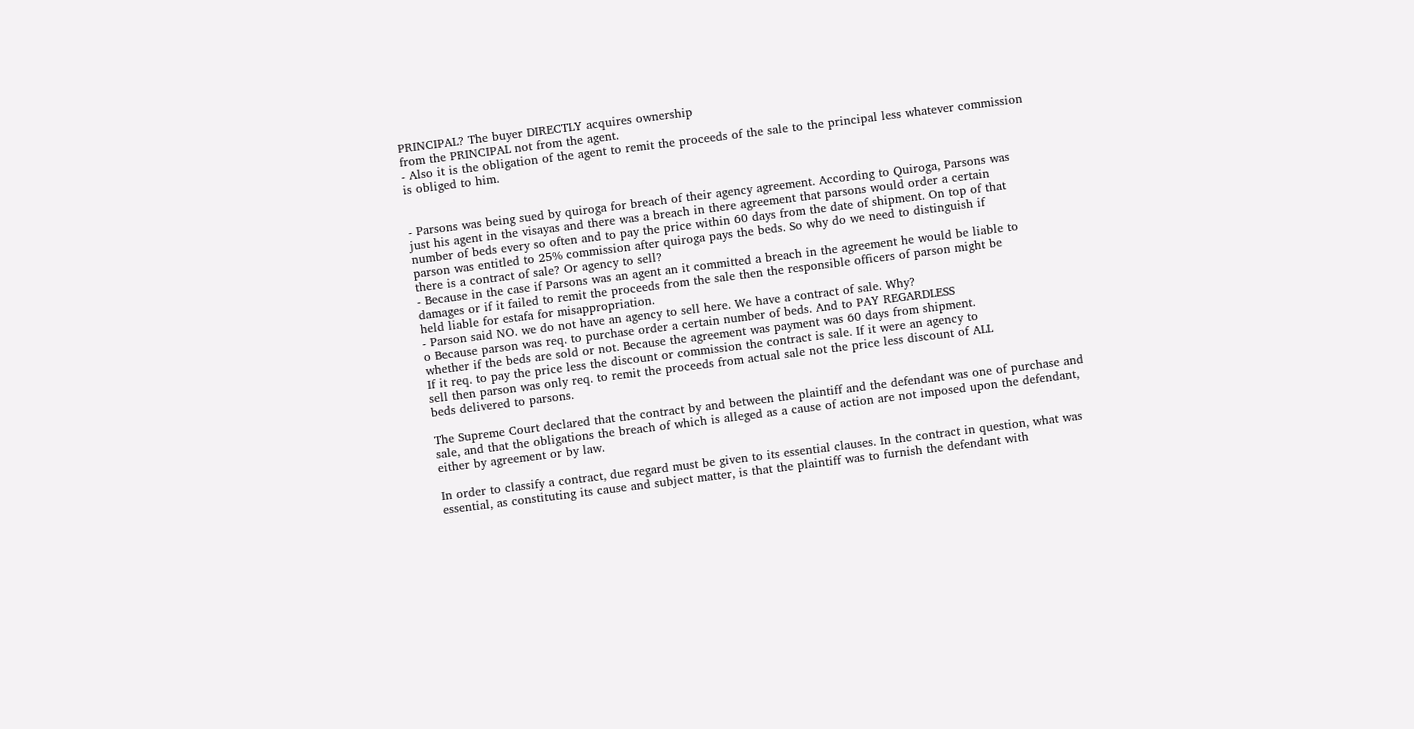PRINCIPAL? The buyer DIRECTLY acquires ownership
from the PRINCIPAL not from the agent.
- Also it is the obligation of the agent to remit the proceeds of the sale to the principal less whatever commission
is obliged to him.


- Parsons was being sued by quiroga for breach of their agency agreement. According to Quiroga, Parsons was
just his agent in the visayas and there was a breach in there agreement that parsons would order a certain
number of beds every so often and to pay the price within 60 days from the date of shipment. On top of that
parson was entitled to 25% commission after quiroga pays the beds. So why do we need to distinguish if
there is a contract of sale? Or agency to sell?
- Because in the case if Parsons was an agent an it committed a breach in the agreement he would be liable to
damages or if it failed to remit the proceeds from the sale then the responsible officers of parson might be
held liable for estafa for misappropriation.
- Parson said NO. we do not have an agency to sell here. We have a contract of sale. Why?
o Because parson was req. to purchase order a certain number of beds. And to PAY REGARDLESS
whether if the beds are sold or not. Because the agreement was payment was 60 days from shipment.
If it req. to pay the price less the discount or commission the contract is sale. If it were an agency to
sell then parson was only req. to remit the proceeds from actual sale not the price less discount of ALL
beds delivered to parsons.

The Supreme Court declared that the contract by and between the plaintiff and the defendant was one of purchase and
sale, and that the obligations the breach of which is alleged as a cause of action are not imposed upon the defendant,
either by agreement or by law.

In order to classify a contract, due regard must be given to its essential clauses. In the contract in question, what was
essential, as constituting its cause and subject matter, is that the plaintiff was to furnish the defendant with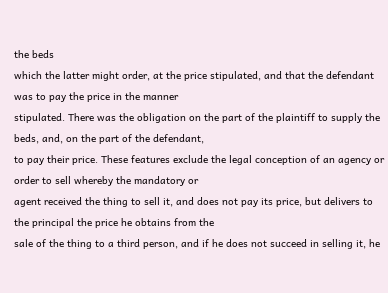the beds
which the latter might order, at the price stipulated, and that the defendant was to pay the price in the manner
stipulated. There was the obligation on the part of the plaintiff to supply the beds, and, on the part of the defendant,
to pay their price. These features exclude the legal conception of an agency or order to sell whereby the mandatory or
agent received the thing to sell it, and does not pay its price, but delivers to the principal the price he obtains from the
sale of the thing to a third person, and if he does not succeed in selling it, he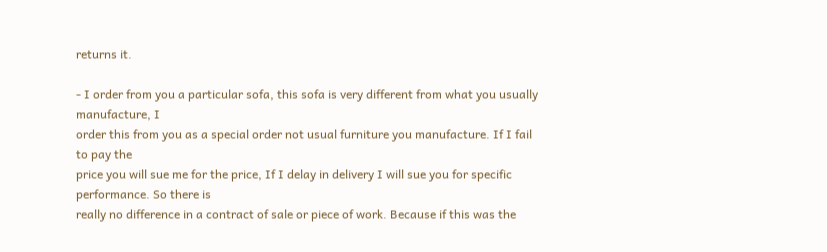returns it.

- I order from you a particular sofa, this sofa is very different from what you usually manufacture, I
order this from you as a special order not usual furniture you manufacture. If I fail to pay the
price you will sue me for the price, If I delay in delivery I will sue you for specific performance. So there is
really no difference in a contract of sale or piece of work. Because if this was the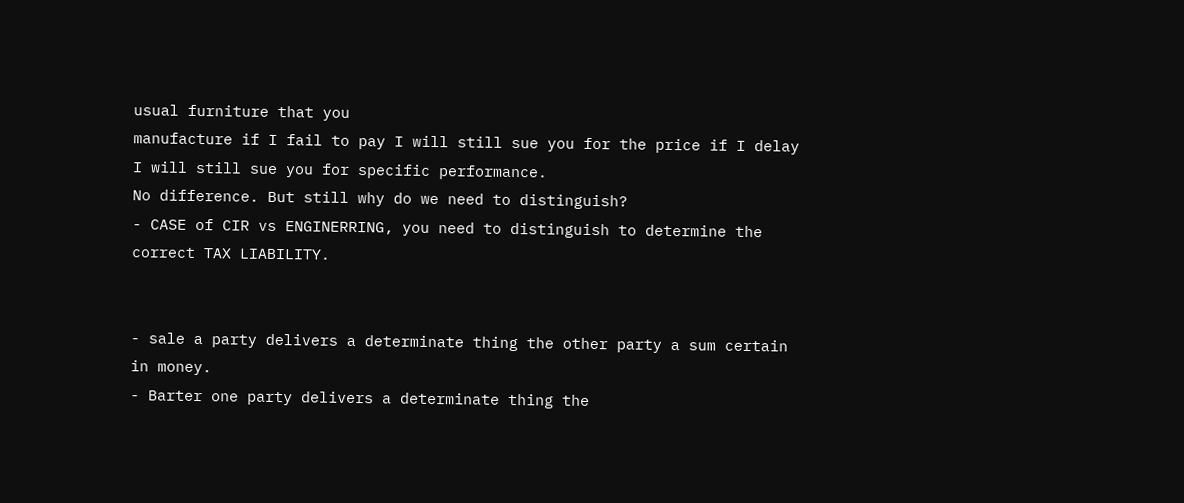usual furniture that you
manufacture if I fail to pay I will still sue you for the price if I delay I will still sue you for specific performance.
No difference. But still why do we need to distinguish?
- CASE of CIR vs ENGINERRING, you need to distinguish to determine the correct TAX LIABILITY.


- sale a party delivers a determinate thing the other party a sum certain in money.
- Barter one party delivers a determinate thing the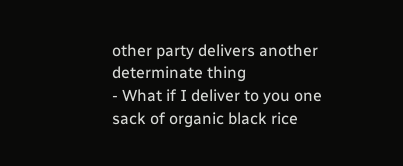other party delivers another determinate thing
- What if I deliver to you one sack of organic black rice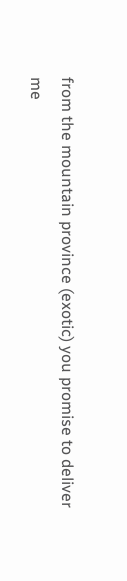from the mountain province (exotic) you promise to deliver
me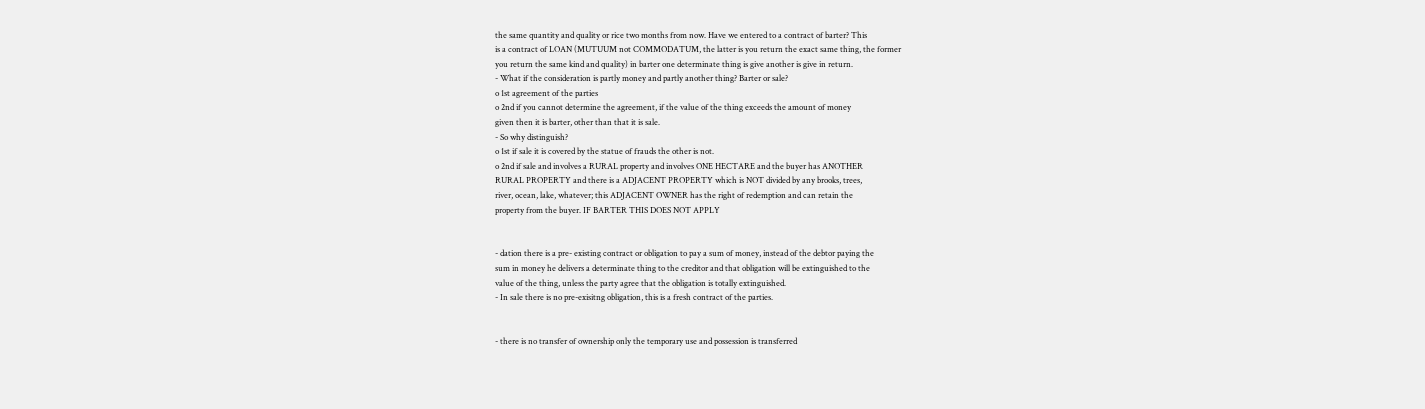the same quantity and quality or rice two months from now. Have we entered to a contract of barter? This
is a contract of LOAN (MUTUUM not COMMODATUM, the latter is you return the exact same thing, the former
you return the same kind and quality) in barter one determinate thing is give another is give in return.
- What if the consideration is partly money and partly another thing? Barter or sale?
o 1st agreement of the parties
o 2nd if you cannot determine the agreement, if the value of the thing exceeds the amount of money
given then it is barter, other than that it is sale.
- So why distinguish?
o 1st if sale it is covered by the statue of frauds the other is not.
o 2nd if sale and involves a RURAL property and involves ONE HECTARE and the buyer has ANOTHER
RURAL PROPERTY and there is a ADJACENT PROPERTY which is NOT divided by any brooks, trees,
river, ocean, lake, whatever; this ADJACENT OWNER has the right of redemption and can retain the
property from the buyer. IF BARTER THIS DOES NOT APPLY


- dation there is a pre- existing contract or obligation to pay a sum of money, instead of the debtor paying the
sum in money he delivers a determinate thing to the creditor and that obligation will be extinguished to the
value of the thing, unless the party agree that the obligation is totally extinguished.
- In sale there is no pre-exisitng obligation, this is a fresh contract of the parties.


- there is no transfer of ownership only the temporary use and possession is transferred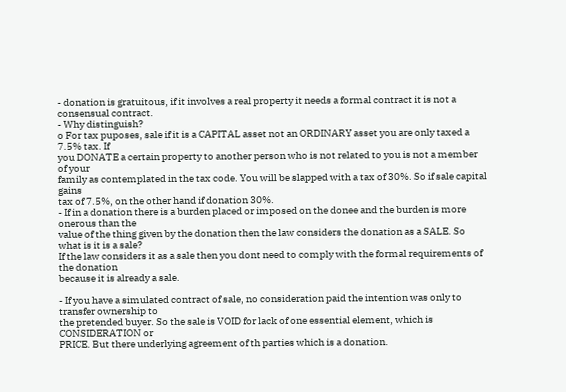- donation is gratuitous, if it involves a real property it needs a formal contract it is not a consensual contract.
- Why distinguish?
o For tax puposes, sale if it is a CAPITAL asset not an ORDINARY asset you are only taxed a 7.5% tax. If
you DONATE a certain property to another person who is not related to you is not a member of your
family as contemplated in the tax code. You will be slapped with a tax of 30%. So if sale capital gains
tax of 7.5%, on the other hand if donation 30%.
- If in a donation there is a burden placed or imposed on the donee and the burden is more onerous than the
value of the thing given by the donation then the law considers the donation as a SALE. So what is it is a sale?
If the law considers it as a sale then you dont need to comply with the formal requirements of the donation
because it is already a sale.

- If you have a simulated contract of sale, no consideration paid the intention was only to transfer ownership to
the pretended buyer. So the sale is VOID for lack of one essential element, which is CONSIDERATION or
PRICE. But there underlying agreement of th parties which is a donation.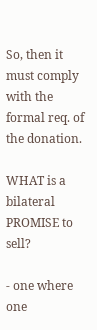So, then it must comply with the
formal req. of the donation.

WHAT is a bilateral PROMISE to sell?

- one where one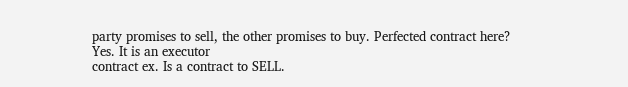party promises to sell, the other promises to buy. Perfected contract here? Yes. It is an executor
contract ex. Is a contract to SELL.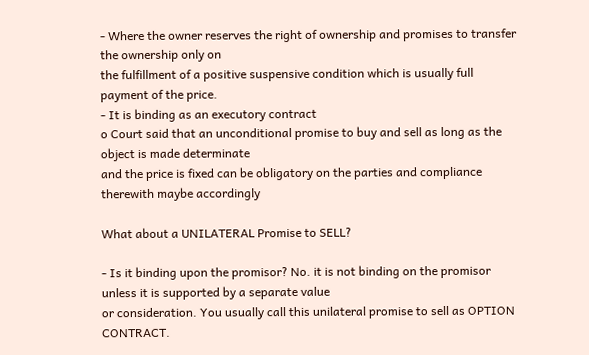- Where the owner reserves the right of ownership and promises to transfer the ownership only on
the fulfillment of a positive suspensive condition which is usually full payment of the price.
- It is binding as an executory contract
o Court said that an unconditional promise to buy and sell as long as the object is made determinate
and the price is fixed can be obligatory on the parties and compliance therewith maybe accordingly

What about a UNILATERAL Promise to SELL?

- Is it binding upon the promisor? No. it is not binding on the promisor unless it is supported by a separate value
or consideration. You usually call this unilateral promise to sell as OPTION CONTRACT.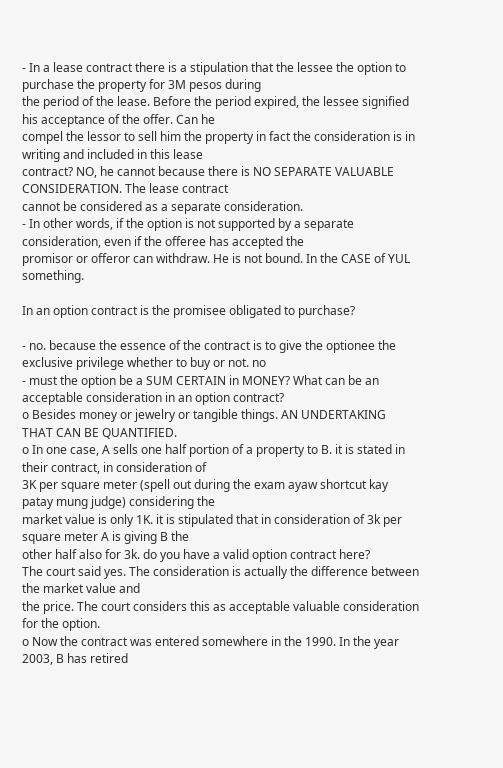- In a lease contract there is a stipulation that the lessee the option to purchase the property for 3M pesos during
the period of the lease. Before the period expired, the lessee signified his acceptance of the offer. Can he
compel the lessor to sell him the property in fact the consideration is in writing and included in this lease
contract? NO, he cannot because there is NO SEPARATE VALUABLE CONSIDERATION. The lease contract
cannot be considered as a separate consideration.
- In other words, if the option is not supported by a separate consideration, even if the offeree has accepted the
promisor or offeror can withdraw. He is not bound. In the CASE of YUL something.

In an option contract is the promisee obligated to purchase?

- no. because the essence of the contract is to give the optionee the exclusive privilege whether to buy or not. no
- must the option be a SUM CERTAIN in MONEY? What can be an acceptable consideration in an option contract?
o Besides money or jewelry or tangible things. AN UNDERTAKING THAT CAN BE QUANTIFIED.
o In one case, A sells one half portion of a property to B. it is stated in their contract, in consideration of
3K per square meter (spell out during the exam ayaw shortcut kay patay mung judge) considering the
market value is only 1K. it is stipulated that in consideration of 3k per square meter A is giving B the
other half also for 3k. do you have a valid option contract here?
The court said yes. The consideration is actually the difference between the market value and
the price. The court considers this as acceptable valuable consideration for the option.
o Now the contract was entered somewhere in the 1990. In the year 2003, B has retired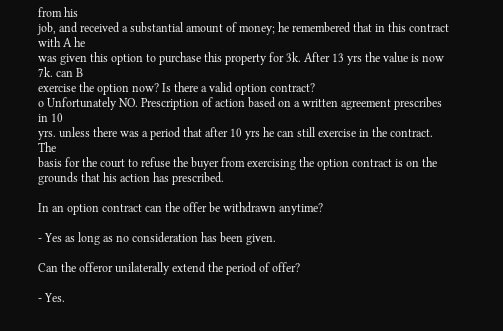from his
job, and received a substantial amount of money; he remembered that in this contract with A he
was given this option to purchase this property for 3k. After 13 yrs the value is now 7k. can B
exercise the option now? Is there a valid option contract?
o Unfortunately NO. Prescription of action based on a written agreement prescribes in 10
yrs. unless there was a period that after 10 yrs he can still exercise in the contract. The
basis for the court to refuse the buyer from exercising the option contract is on the
grounds that his action has prescribed.

In an option contract can the offer be withdrawn anytime?

- Yes as long as no consideration has been given.

Can the offeror unilaterally extend the period of offer?

- Yes.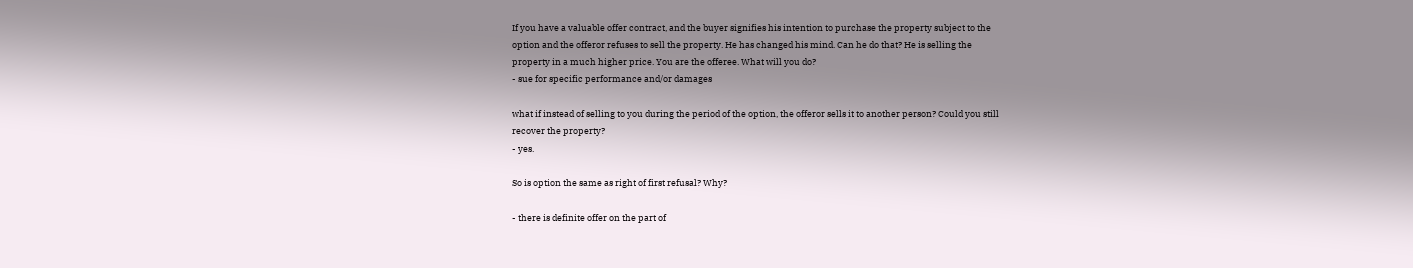If you have a valuable offer contract, and the buyer signifies his intention to purchase the property subject to the
option and the offeror refuses to sell the property. He has changed his mind. Can he do that? He is selling the
property in a much higher price. You are the offeree. What will you do?
- sue for specific performance and/or damages

what if instead of selling to you during the period of the option, the offeror sells it to another person? Could you still
recover the property?
- yes.

So is option the same as right of first refusal? Why?

- there is definite offer on the part of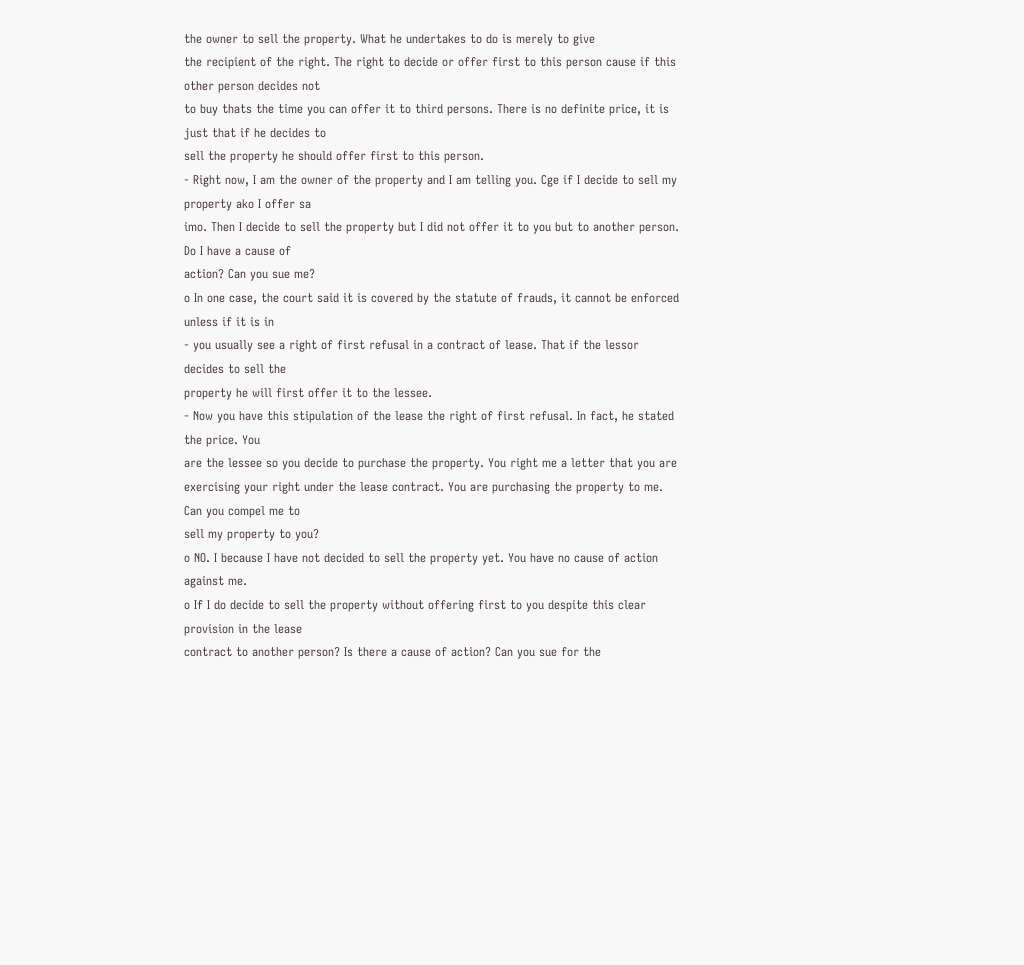the owner to sell the property. What he undertakes to do is merely to give
the recipient of the right. The right to decide or offer first to this person cause if this other person decides not
to buy thats the time you can offer it to third persons. There is no definite price, it is just that if he decides to
sell the property he should offer first to this person.
- Right now, I am the owner of the property and I am telling you. Cge if I decide to sell my property ako I offer sa
imo. Then I decide to sell the property but I did not offer it to you but to another person. Do I have a cause of
action? Can you sue me?
o In one case, the court said it is covered by the statute of frauds, it cannot be enforced unless if it is in
- you usually see a right of first refusal in a contract of lease. That if the lessor decides to sell the
property he will first offer it to the lessee.
- Now you have this stipulation of the lease the right of first refusal. In fact, he stated the price. You
are the lessee so you decide to purchase the property. You right me a letter that you are
exercising your right under the lease contract. You are purchasing the property to me. Can you compel me to
sell my property to you?
o NO. I because I have not decided to sell the property yet. You have no cause of action against me.
o If I do decide to sell the property without offering first to you despite this clear provision in the lease
contract to another person? Is there a cause of action? Can you sue for the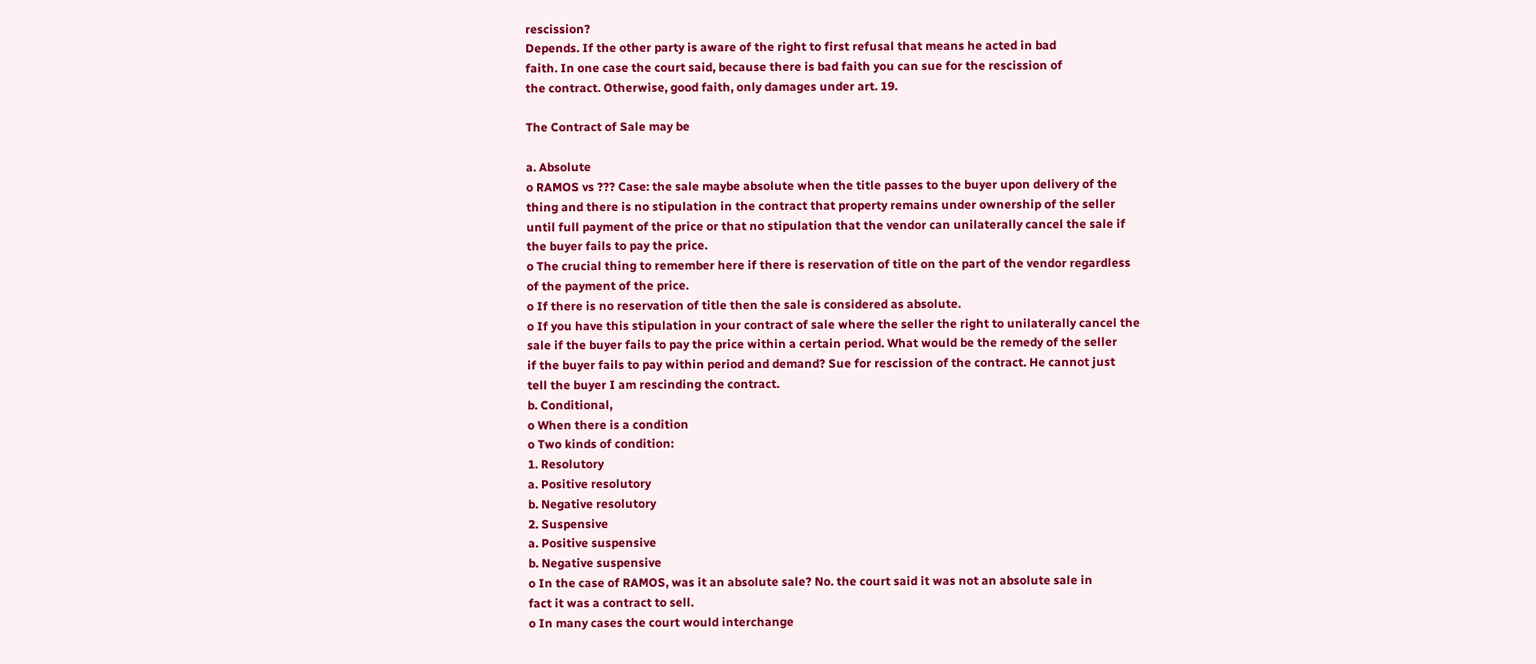rescission?
Depends. If the other party is aware of the right to first refusal that means he acted in bad
faith. In one case the court said, because there is bad faith you can sue for the rescission of
the contract. Otherwise, good faith, only damages under art. 19.

The Contract of Sale may be

a. Absolute
o RAMOS vs ??? Case: the sale maybe absolute when the title passes to the buyer upon delivery of the
thing and there is no stipulation in the contract that property remains under ownership of the seller
until full payment of the price or that no stipulation that the vendor can unilaterally cancel the sale if
the buyer fails to pay the price.
o The crucial thing to remember here if there is reservation of title on the part of the vendor regardless
of the payment of the price.
o If there is no reservation of title then the sale is considered as absolute.
o If you have this stipulation in your contract of sale where the seller the right to unilaterally cancel the
sale if the buyer fails to pay the price within a certain period. What would be the remedy of the seller
if the buyer fails to pay within period and demand? Sue for rescission of the contract. He cannot just
tell the buyer I am rescinding the contract.
b. Conditional,
o When there is a condition
o Two kinds of condition:
1. Resolutory
a. Positive resolutory
b. Negative resolutory
2. Suspensive
a. Positive suspensive
b. Negative suspensive
o In the case of RAMOS, was it an absolute sale? No. the court said it was not an absolute sale in
fact it was a contract to sell.
o In many cases the court would interchange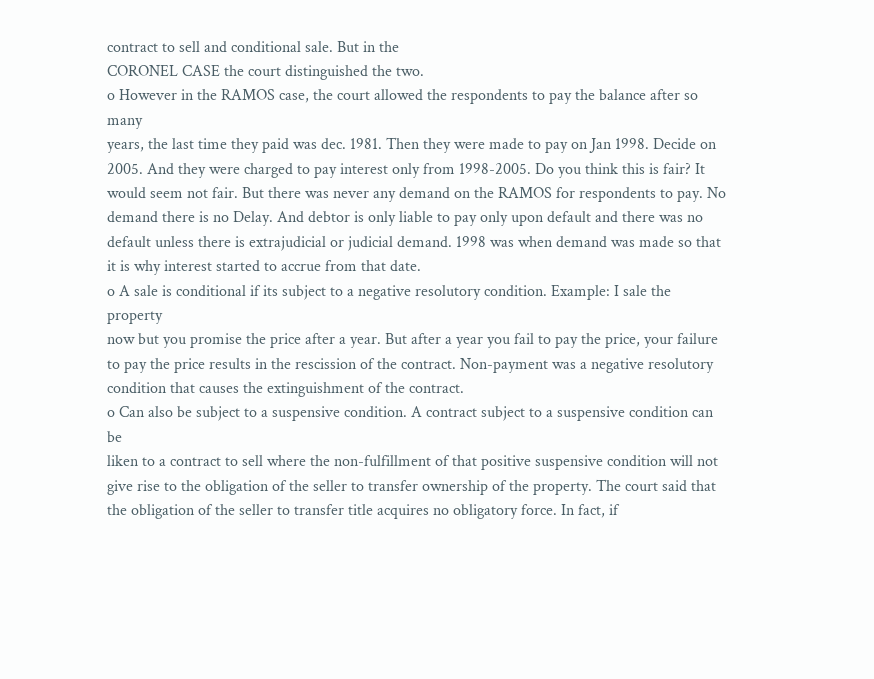contract to sell and conditional sale. But in the
CORONEL CASE the court distinguished the two.
o However in the RAMOS case, the court allowed the respondents to pay the balance after so many
years, the last time they paid was dec. 1981. Then they were made to pay on Jan 1998. Decide on
2005. And they were charged to pay interest only from 1998-2005. Do you think this is fair? It
would seem not fair. But there was never any demand on the RAMOS for respondents to pay. No
demand there is no Delay. And debtor is only liable to pay only upon default and there was no
default unless there is extrajudicial or judicial demand. 1998 was when demand was made so that
it is why interest started to accrue from that date.
o A sale is conditional if its subject to a negative resolutory condition. Example: I sale the property
now but you promise the price after a year. But after a year you fail to pay the price, your failure
to pay the price results in the rescission of the contract. Non-payment was a negative resolutory
condition that causes the extinguishment of the contract.
o Can also be subject to a suspensive condition. A contract subject to a suspensive condition can be
liken to a contract to sell where the non-fulfillment of that positive suspensive condition will not
give rise to the obligation of the seller to transfer ownership of the property. The court said that
the obligation of the seller to transfer title acquires no obligatory force. In fact, if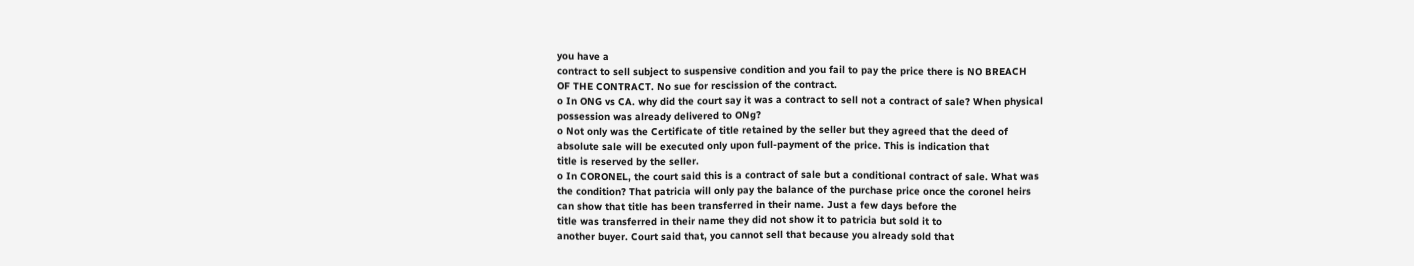you have a
contract to sell subject to suspensive condition and you fail to pay the price there is NO BREACH
OF THE CONTRACT. No sue for rescission of the contract.
o In ONG vs CA. why did the court say it was a contract to sell not a contract of sale? When physical
possession was already delivered to ONg?
o Not only was the Certificate of title retained by the seller but they agreed that the deed of
absolute sale will be executed only upon full-payment of the price. This is indication that
title is reserved by the seller.
o In CORONEL, the court said this is a contract of sale but a conditional contract of sale. What was
the condition? That patricia will only pay the balance of the purchase price once the coronel heirs
can show that title has been transferred in their name. Just a few days before the
title was transferred in their name they did not show it to patricia but sold it to
another buyer. Court said that, you cannot sell that because you already sold that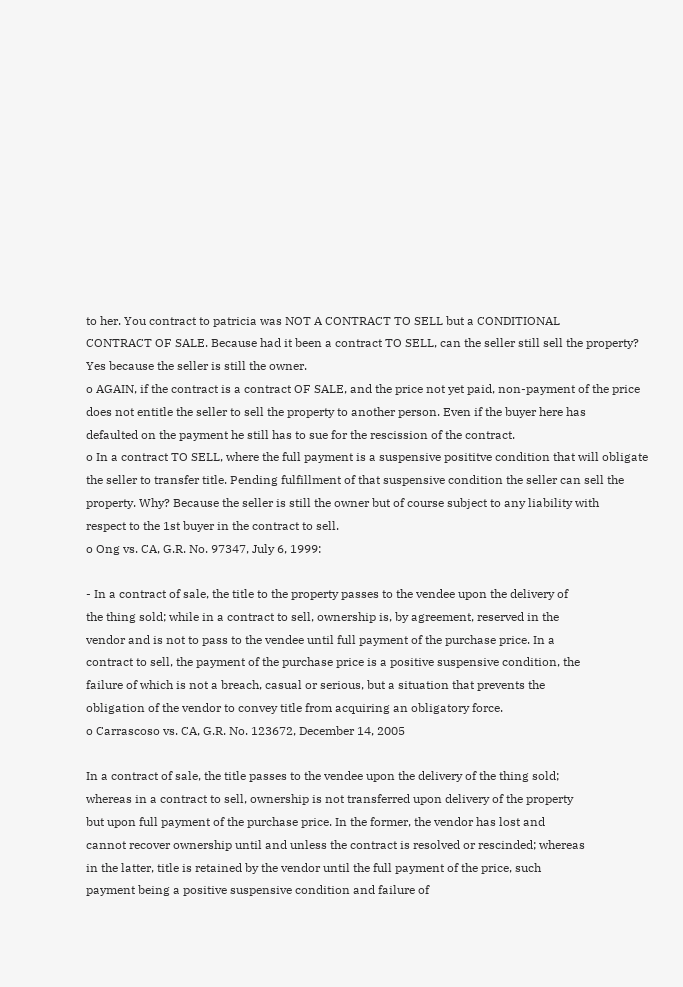to her. You contract to patricia was NOT A CONTRACT TO SELL but a CONDITIONAL
CONTRACT OF SALE. Because had it been a contract TO SELL, can the seller still sell the property?
Yes because the seller is still the owner.
o AGAIN, if the contract is a contract OF SALE, and the price not yet paid, non-payment of the price
does not entitle the seller to sell the property to another person. Even if the buyer here has
defaulted on the payment he still has to sue for the rescission of the contract.
o In a contract TO SELL, where the full payment is a suspensive posititve condition that will obligate
the seller to transfer title. Pending fulfillment of that suspensive condition the seller can sell the
property. Why? Because the seller is still the owner but of course subject to any liability with
respect to the 1st buyer in the contract to sell.
o Ong vs. CA, G.R. No. 97347, July 6, 1999:

- In a contract of sale, the title to the property passes to the vendee upon the delivery of
the thing sold; while in a contract to sell, ownership is, by agreement, reserved in the
vendor and is not to pass to the vendee until full payment of the purchase price. In a
contract to sell, the payment of the purchase price is a positive suspensive condition, the
failure of which is not a breach, casual or serious, but a situation that prevents the
obligation of the vendor to convey title from acquiring an obligatory force.
o Carrascoso vs. CA, G.R. No. 123672, December 14, 2005

In a contract of sale, the title passes to the vendee upon the delivery of the thing sold;
whereas in a contract to sell, ownership is not transferred upon delivery of the property
but upon full payment of the purchase price. In the former, the vendor has lost and
cannot recover ownership until and unless the contract is resolved or rescinded; whereas
in the latter, title is retained by the vendor until the full payment of the price, such
payment being a positive suspensive condition and failure of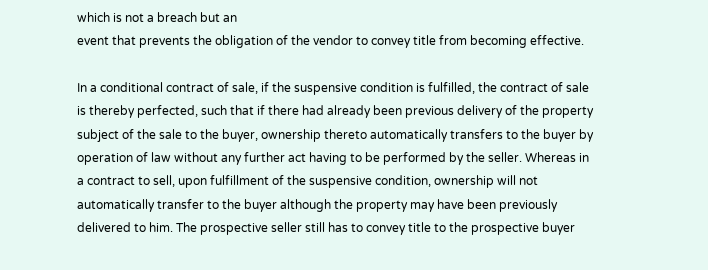which is not a breach but an
event that prevents the obligation of the vendor to convey title from becoming effective.

In a conditional contract of sale, if the suspensive condition is fulfilled, the contract of sale
is thereby perfected, such that if there had already been previous delivery of the property
subject of the sale to the buyer, ownership thereto automatically transfers to the buyer by
operation of law without any further act having to be performed by the seller. Whereas in
a contract to sell, upon fulfillment of the suspensive condition, ownership will not
automatically transfer to the buyer although the property may have been previously
delivered to him. The prospective seller still has to convey title to the prospective buyer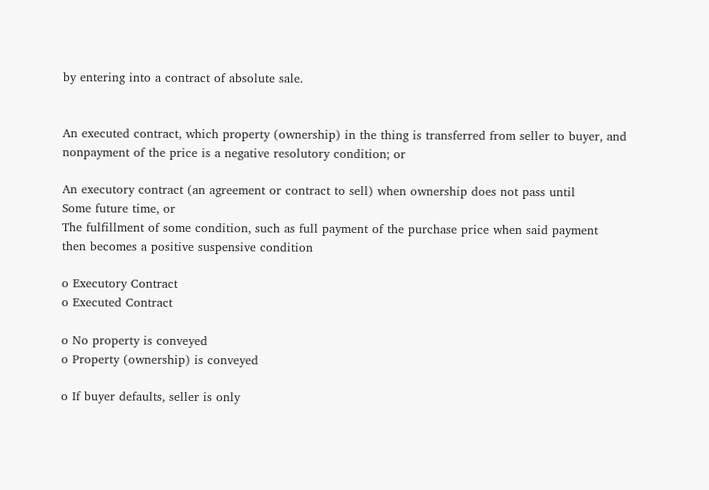by entering into a contract of absolute sale.


An executed contract, which property (ownership) in the thing is transferred from seller to buyer, and
nonpayment of the price is a negative resolutory condition; or

An executory contract (an agreement or contract to sell) when ownership does not pass until
Some future time, or
The fulfillment of some condition, such as full payment of the purchase price when said payment
then becomes a positive suspensive condition

o Executory Contract
o Executed Contract

o No property is conveyed
o Property (ownership) is conveyed

o If buyer defaults, seller is only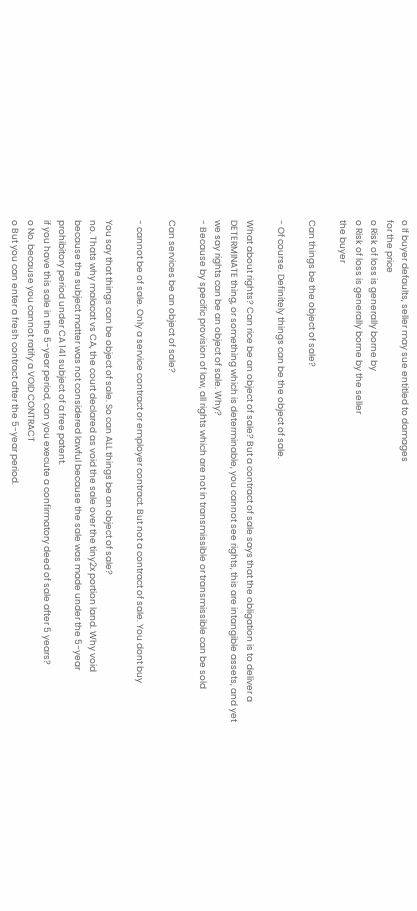o If buyer defaults, seller may sue entitled to damages
for the price
o Risk of loss is generally borne by
o Risk of loss is generally borne by the seller
the buyer

Can things be the object of sale?

- Of course. Definitely things can be the object of sale.

What about rights? Can rice be an object of sale? But a contract of sale says that the obligation is to deliver a
DETERMINATE thing, or something which is determinable, you cannot see rights, this are intangible assets, and yet
we say rights can be an object of sale. Why?
- Because by specific provision of law, all rights which are not in transmissible or transmissible can be sold

Can services be an object of sale?

- cannot be of sale. Only a service contract or employer contract. But not a contract of sale. You dont buy

You say that things can be object of sale. So can ALL things be an object of sale?
no. Thats why malacat vs CA, the court declared as void the sale over the tiny2x portion land. Why void
because the subject matter was not considered lawful because the sale was made under the 5-year
prohibitory period under CA 141 subject of a free patent.
if you have this sale in the 5-year period, can you execute a confirmatory deed of sale after 5 years?
o No. because you cannot ratify a VOID CONTRACT
o But you can enter a fresh contract after the 5-year period.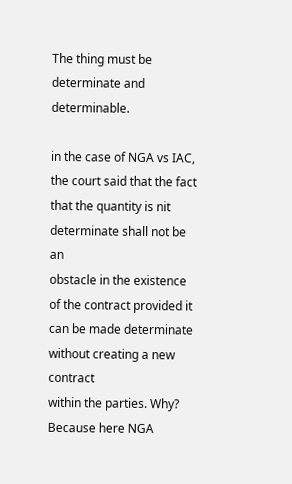The thing must be determinate and determinable.

in the case of NGA vs IAC, the court said that the fact that the quantity is nit determinate shall not be an
obstacle in the existence of the contract provided it can be made determinate without creating a new contract
within the parties. Why? Because here NGA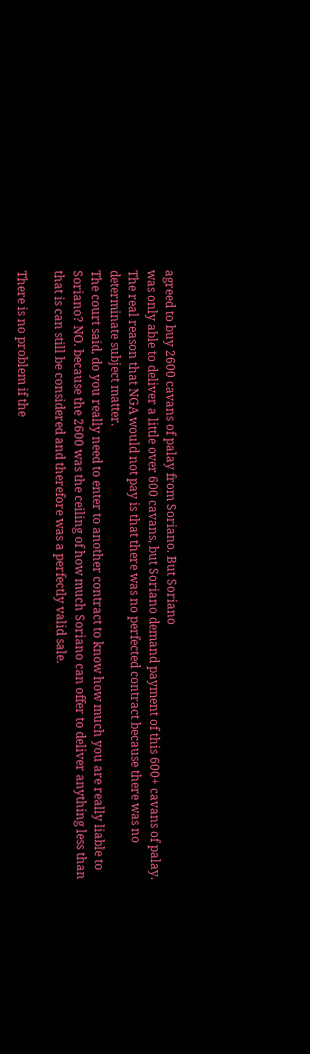agreed to buy 2600 cavans of palay from Soriano. But Soriano
was only able to deliver a little over 600 cavans, but Soriano demand payment of this 600+ cavans of palay.
The real reason that NGA would not pay is that there was no perfected contract because there was no
determinate subject matter.
The court said, do you really need to enter to another contract to know how much you are really liable to
Soriano? NO. because the 2600 was the ceiling of how much Soriano can offer to deliver anything less than
that is can still be considered and therefore was a perfectly valid sale.

There is no problem if the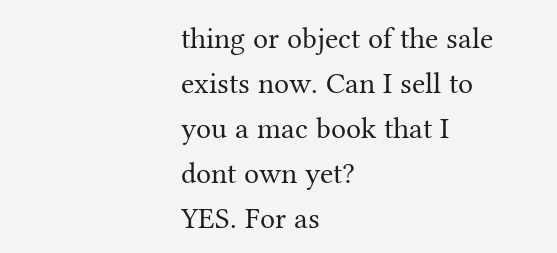thing or object of the sale exists now. Can I sell to you a mac book that I dont own yet?
YES. For as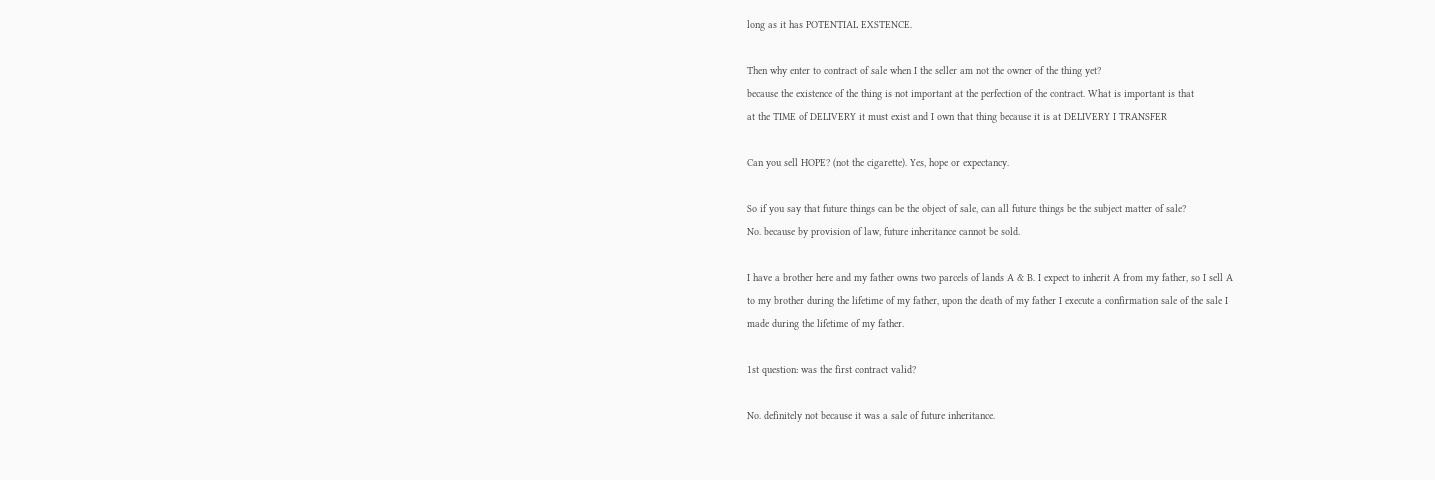long as it has POTENTIAL EXSTENCE.

Then why enter to contract of sale when I the seller am not the owner of the thing yet?
because the existence of the thing is not important at the perfection of the contract. What is important is that
at the TIME of DELIVERY it must exist and I own that thing because it is at DELIVERY I TRANSFER

Can you sell HOPE? (not the cigarette). Yes, hope or expectancy.

So if you say that future things can be the object of sale, can all future things be the subject matter of sale?
No. because by provision of law, future inheritance cannot be sold.

I have a brother here and my father owns two parcels of lands A & B. I expect to inherit A from my father, so I sell A
to my brother during the lifetime of my father, upon the death of my father I execute a confirmation sale of the sale I
made during the lifetime of my father.

1st question: was the first contract valid?

No. definitely not because it was a sale of future inheritance.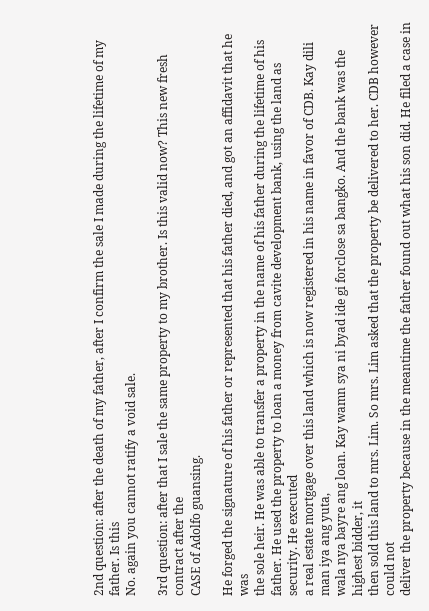2nd question: after the death of my father, after I confirm the sale I made during the lifetime of my father. Is this
No. again you cannot ratify a void sale.

3rd question: after that I sale the same property to my brother. Is this valid now? This new fresh contract after the
CASE of Adolfo guansing.

He forged the signature of his father or represented that his father died, and got an affidavit that he was
the sole heir. He was able to transfer a property in the name of his father during the lifetime of his
father. He used the property to loan a money from cavite development bank, using the land as security. He executed
a real estate mortgage over this land which is now registered in his name in favor of CDB. Kay dili man iya ang yuta,
wala nya bayre ang loan. Kay wamn sya ni byad ide gi forclose sa bangko. And the bank was the highest bidder, it
then sold this land to mrs. Lim. So mrs. Lim asked that the property be delivered to her. CDB however could not
deliver the property because in the meantime the father found out what his son did. He filed a case in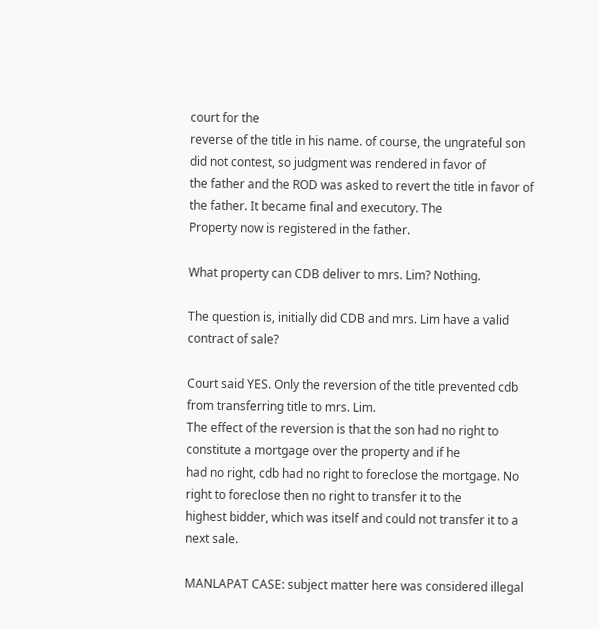court for the
reverse of the title in his name. of course, the ungrateful son did not contest, so judgment was rendered in favor of
the father and the ROD was asked to revert the title in favor of the father. It became final and executory. The
Property now is registered in the father.

What property can CDB deliver to mrs. Lim? Nothing.

The question is, initially did CDB and mrs. Lim have a valid contract of sale?

Court said YES. Only the reversion of the title prevented cdb from transferring title to mrs. Lim.
The effect of the reversion is that the son had no right to constitute a mortgage over the property and if he
had no right, cdb had no right to foreclose the mortgage. No right to foreclose then no right to transfer it to the
highest bidder, which was itself and could not transfer it to a next sale.

MANLAPAT CASE: subject matter here was considered illegal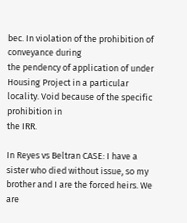bec. In violation of the prohibition of conveyance during
the pendency of application of under Housing Project in a particular locality. Void because of the specific prohibition in
the IRR.

In Reyes vs Beltran CASE: I have a sister who died without issue, so my brother and I are the forced heirs. We are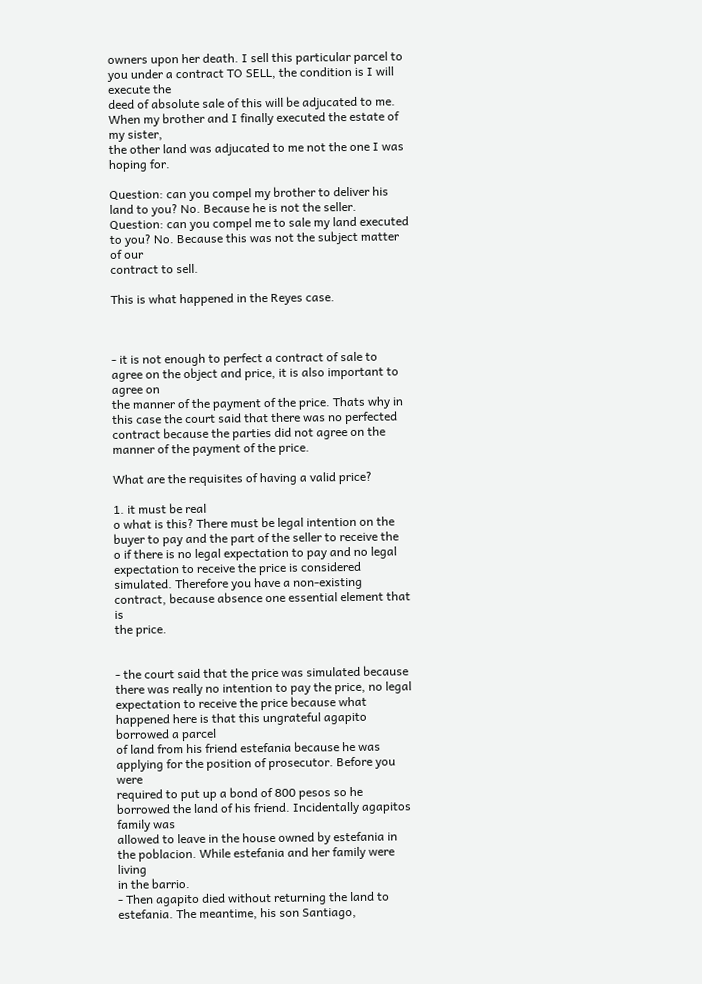owners upon her death. I sell this particular parcel to you under a contract TO SELL, the condition is I will execute the
deed of absolute sale of this will be adjucated to me. When my brother and I finally executed the estate of my sister,
the other land was adjucated to me not the one I was hoping for.

Question: can you compel my brother to deliver his land to you? No. Because he is not the seller.
Question: can you compel me to sale my land executed to you? No. Because this was not the subject matter of our
contract to sell.

This is what happened in the Reyes case.



- it is not enough to perfect a contract of sale to agree on the object and price, it is also important to agree on
the manner of the payment of the price. Thats why in this case the court said that there was no perfected
contract because the parties did not agree on the manner of the payment of the price.

What are the requisites of having a valid price?

1. it must be real
o what is this? There must be legal intention on the buyer to pay and the part of the seller to receive the
o if there is no legal expectation to pay and no legal expectation to receive the price is considered
simulated. Therefore you have a non-existing contract, because absence one essential element that is
the price.


- the court said that the price was simulated because there was really no intention to pay the price, no legal
expectation to receive the price because what happened here is that this ungrateful agapito borrowed a parcel
of land from his friend estefania because he was applying for the position of prosecutor. Before you were
required to put up a bond of 800 pesos so he borrowed the land of his friend. Incidentally agapitos family was
allowed to leave in the house owned by estefania in the poblacion. While estefania and her family were living
in the barrio.
- Then agapito died without returning the land to estefania. The meantime, his son Santiago,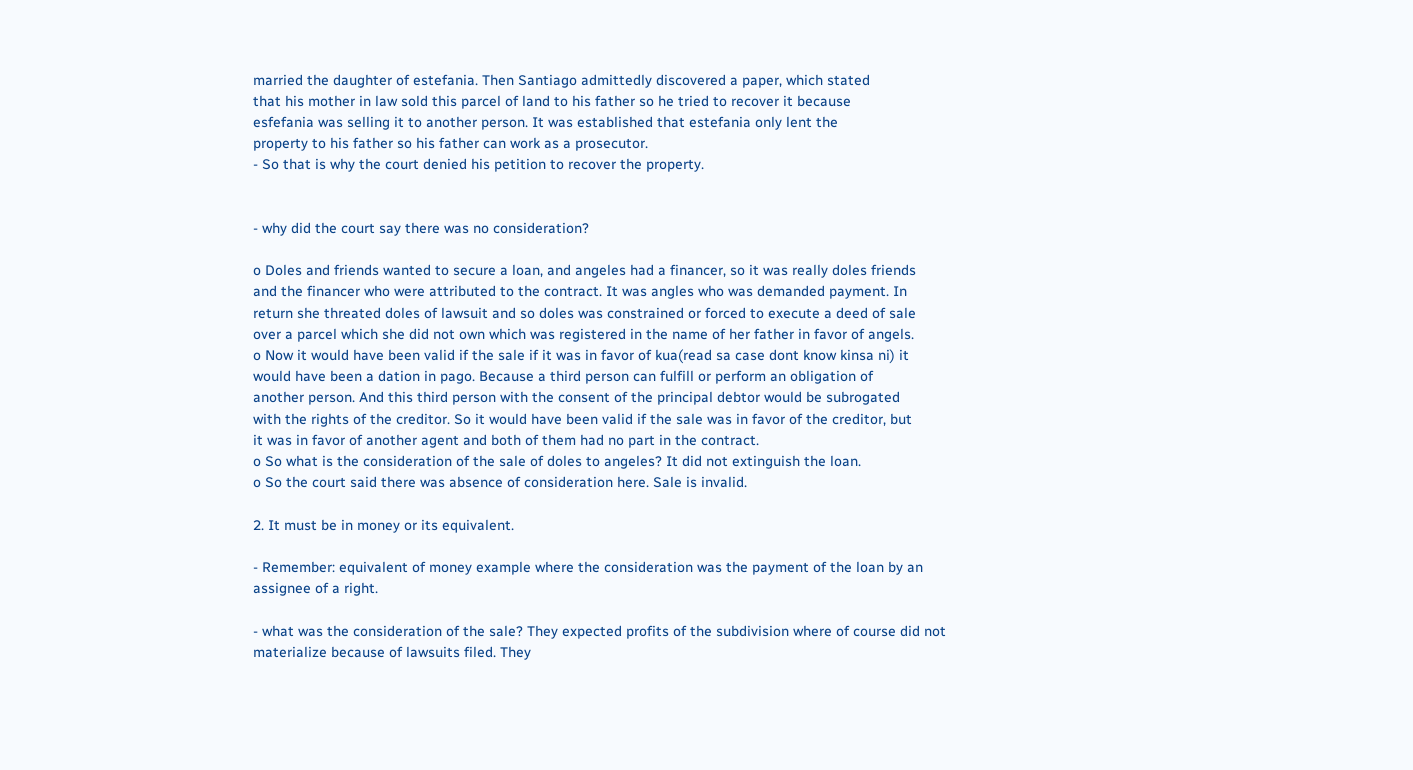married the daughter of estefania. Then Santiago admittedly discovered a paper, which stated
that his mother in law sold this parcel of land to his father so he tried to recover it because
esfefania was selling it to another person. It was established that estefania only lent the
property to his father so his father can work as a prosecutor.
- So that is why the court denied his petition to recover the property.


- why did the court say there was no consideration?

o Doles and friends wanted to secure a loan, and angeles had a financer, so it was really doles friends
and the financer who were attributed to the contract. It was angles who was demanded payment. In
return she threated doles of lawsuit and so doles was constrained or forced to execute a deed of sale
over a parcel which she did not own which was registered in the name of her father in favor of angels.
o Now it would have been valid if the sale if it was in favor of kua(read sa case dont know kinsa ni) it
would have been a dation in pago. Because a third person can fulfill or perform an obligation of
another person. And this third person with the consent of the principal debtor would be subrogated
with the rights of the creditor. So it would have been valid if the sale was in favor of the creditor, but
it was in favor of another agent and both of them had no part in the contract.
o So what is the consideration of the sale of doles to angeles? It did not extinguish the loan.
o So the court said there was absence of consideration here. Sale is invalid.

2. It must be in money or its equivalent.

- Remember: equivalent of money example where the consideration was the payment of the loan by an
assignee of a right.

- what was the consideration of the sale? They expected profits of the subdivision where of course did not
materialize because of lawsuits filed. They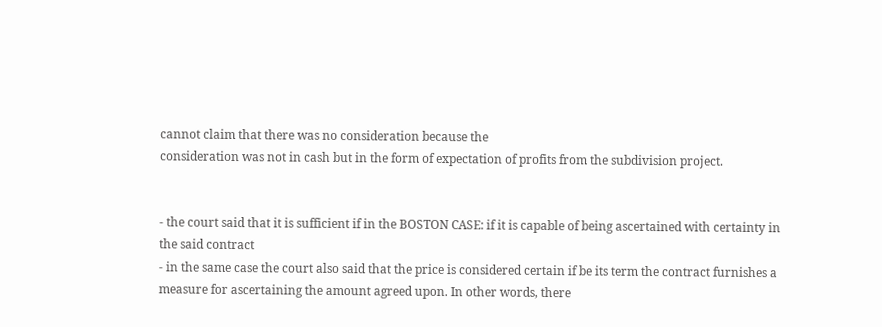cannot claim that there was no consideration because the
consideration was not in cash but in the form of expectation of profits from the subdivision project.


- the court said that it is sufficient if in the BOSTON CASE: if it is capable of being ascertained with certainty in
the said contract
- in the same case the court also said that the price is considered certain if be its term the contract furnishes a
measure for ascertaining the amount agreed upon. In other words, there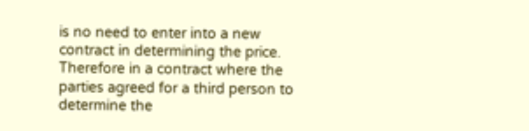is no need to enter into a new
contract in determining the price. Therefore in a contract where the parties agreed for a third person to
determine the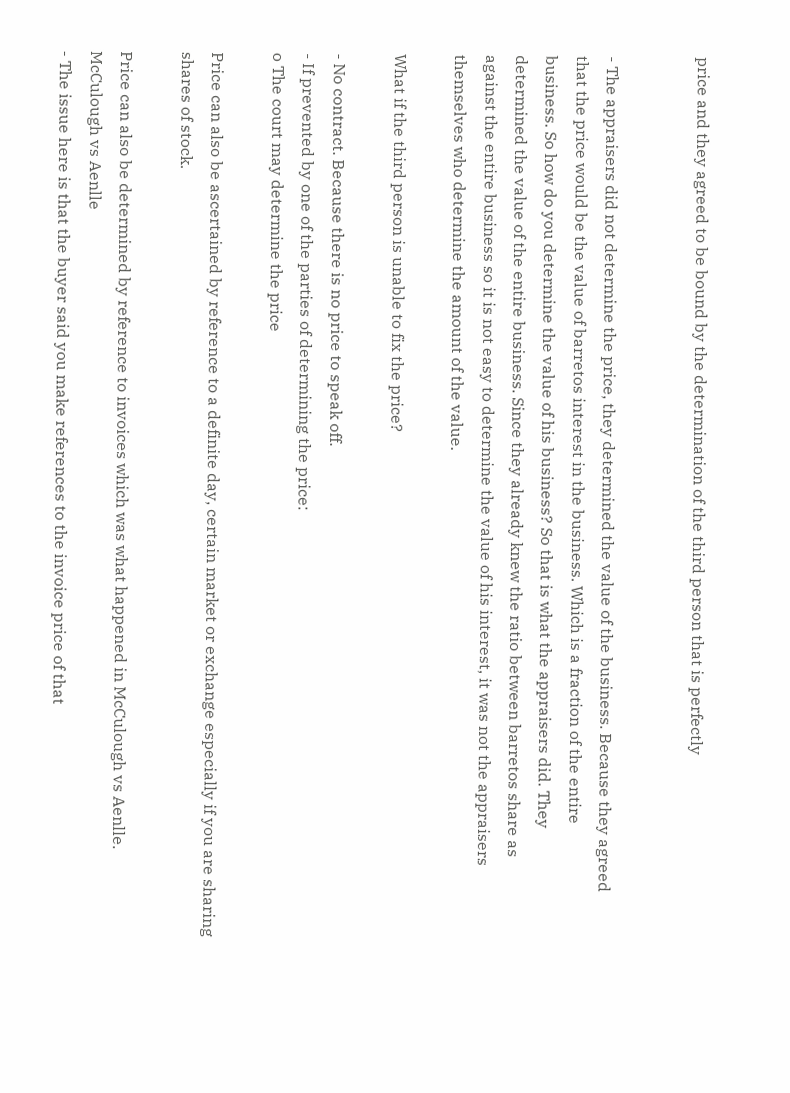price and they agreed to be bound by the determination of the third person that is perfectly


- The appraisers did not determine the price, they determined the value of the business. Because they agreed
that the price would be the value of barretos interest in the business. Which is a fraction of the entire
business. So how do you determine the value of his business? So that is what the appraisers did. They
determined the value of the entire business. Since they already knew the ratio between barretos share as
against the entire business so it is not easy to determine the value of his interest, it was not the appraisers
themselves who determine the amount of the value.

What if the third person is unable to fix the price?

- No contract. Because there is no price to speak off.
- If prevented by one of the parties of determining the price:
o The court may determine the price

Price can also be ascertained by reference to a definite day, certain market or exchange especially if you are sharing
shares of stock.

Price can also be determined by reference to invoices which was what happened in McCulough vs Aenlle.
McCulough vs Aenlle
- The issue here is that the buyer said you make references to the invoice price of that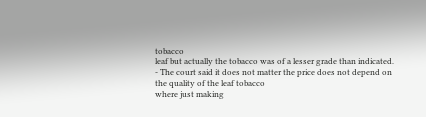tobacco
leaf but actually the tobacco was of a lesser grade than indicated.
- The court said it does not matter the price does not depend on the quality of the leaf tobacco
where just making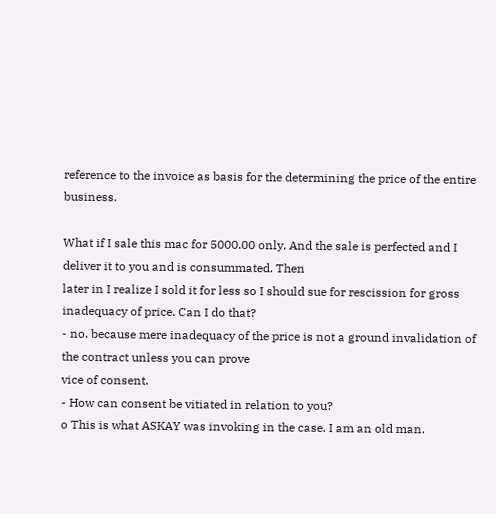reference to the invoice as basis for the determining the price of the entire business.

What if I sale this mac for 5000.00 only. And the sale is perfected and I deliver it to you and is consummated. Then
later in I realize I sold it for less so I should sue for rescission for gross inadequacy of price. Can I do that?
- no. because mere inadequacy of the price is not a ground invalidation of the contract unless you can prove
vice of consent.
- How can consent be vitiated in relation to you?
o This is what ASKAY was invoking in the case. I am an old man.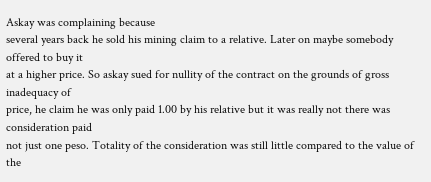Askay was complaining because
several years back he sold his mining claim to a relative. Later on maybe somebody offered to buy it
at a higher price. So askay sued for nullity of the contract on the grounds of gross inadequacy of
price, he claim he was only paid 1.00 by his relative but it was really not there was consideration paid
not just one peso. Totality of the consideration was still little compared to the value of the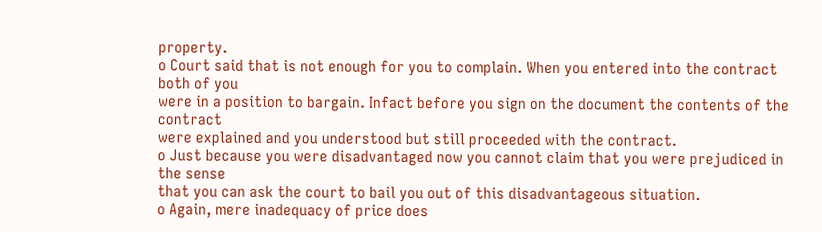property.
o Court said that is not enough for you to complain. When you entered into the contract both of you
were in a position to bargain. Infact before you sign on the document the contents of the contract
were explained and you understood but still proceeded with the contract.
o Just because you were disadvantaged now you cannot claim that you were prejudiced in the sense
that you can ask the court to bail you out of this disadvantageous situation.
o Again, mere inadequacy of price does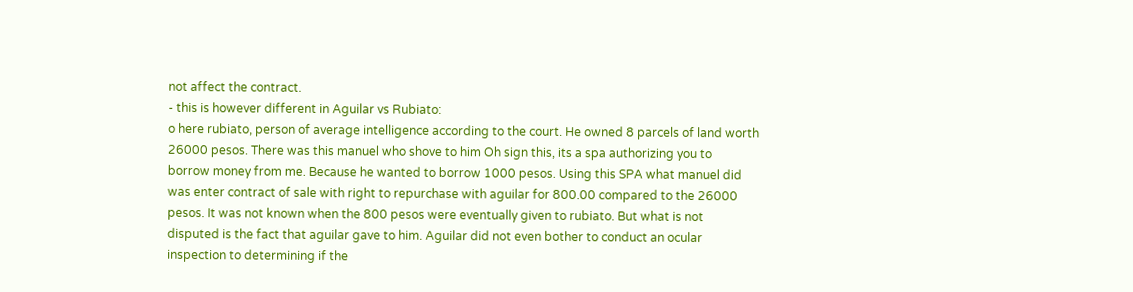not affect the contract.
- this is however different in Aguilar vs Rubiato:
o here rubiato, person of average intelligence according to the court. He owned 8 parcels of land worth
26000 pesos. There was this manuel who shove to him Oh sign this, its a spa authorizing you to
borrow money from me. Because he wanted to borrow 1000 pesos. Using this SPA what manuel did
was enter contract of sale with right to repurchase with aguilar for 800.00 compared to the 26000
pesos. It was not known when the 800 pesos were eventually given to rubiato. But what is not
disputed is the fact that aguilar gave to him. Aguilar did not even bother to conduct an ocular
inspection to determining if the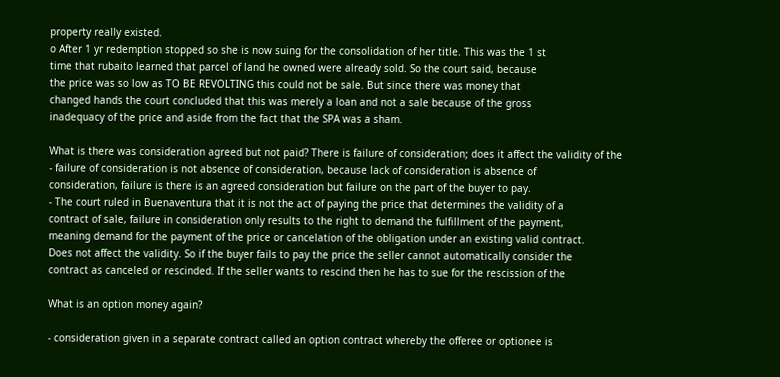property really existed.
o After 1 yr redemption stopped so she is now suing for the consolidation of her title. This was the 1 st
time that rubaito learned that parcel of land he owned were already sold. So the court said, because
the price was so low as TO BE REVOLTING this could not be sale. But since there was money that
changed hands the court concluded that this was merely a loan and not a sale because of the gross
inadequacy of the price and aside from the fact that the SPA was a sham.

What is there was consideration agreed but not paid? There is failure of consideration; does it affect the validity of the
- failure of consideration is not absence of consideration, because lack of consideration is absence of
consideration, failure is there is an agreed consideration but failure on the part of the buyer to pay.
- The court ruled in Buenaventura that it is not the act of paying the price that determines the validity of a
contract of sale, failure in consideration only results to the right to demand the fulfillment of the payment,
meaning demand for the payment of the price or cancelation of the obligation under an existing valid contract.
Does not affect the validity. So if the buyer fails to pay the price the seller cannot automatically consider the
contract as canceled or rescinded. If the seller wants to rescind then he has to sue for the rescission of the

What is an option money again?

- consideration given in a separate contract called an option contract whereby the offeree or optionee is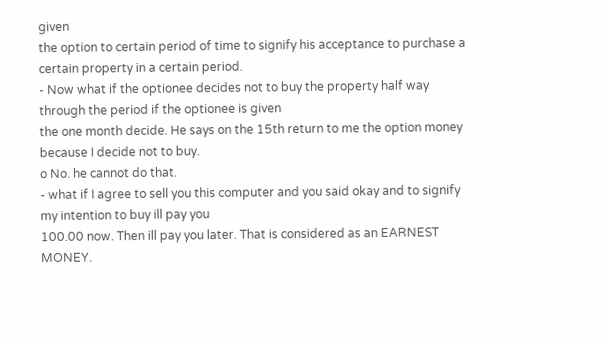given
the option to certain period of time to signify his acceptance to purchase a certain property in a certain period.
- Now what if the optionee decides not to buy the property half way through the period if the optionee is given
the one month decide. He says on the 15th return to me the option money because I decide not to buy.
o No. he cannot do that.
- what if I agree to sell you this computer and you said okay and to signify my intention to buy ill pay you
100.00 now. Then ill pay you later. That is considered as an EARNEST MONEY.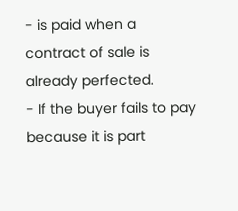- is paid when a contract of sale is already perfected.
- If the buyer fails to pay because it is part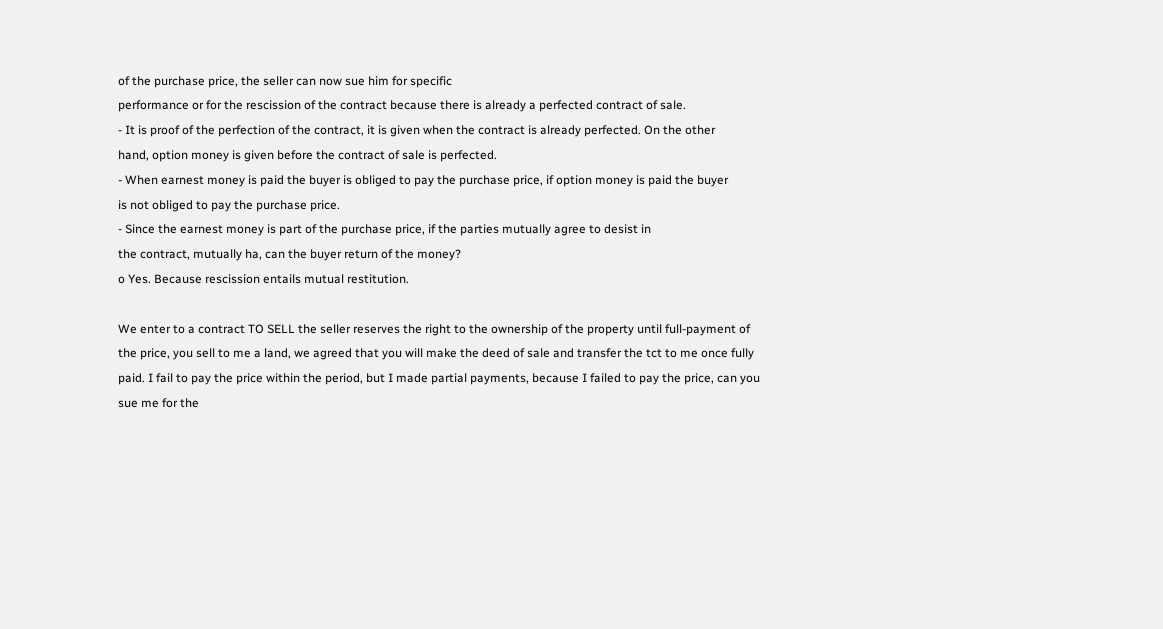of the purchase price, the seller can now sue him for specific
performance or for the rescission of the contract because there is already a perfected contract of sale.
- It is proof of the perfection of the contract, it is given when the contract is already perfected. On the other
hand, option money is given before the contract of sale is perfected.
- When earnest money is paid the buyer is obliged to pay the purchase price, if option money is paid the buyer
is not obliged to pay the purchase price.
- Since the earnest money is part of the purchase price, if the parties mutually agree to desist in
the contract, mutually ha, can the buyer return of the money?
o Yes. Because rescission entails mutual restitution.

We enter to a contract TO SELL the seller reserves the right to the ownership of the property until full-payment of
the price, you sell to me a land, we agreed that you will make the deed of sale and transfer the tct to me once fully
paid. I fail to pay the price within the period, but I made partial payments, because I failed to pay the price, can you
sue me for the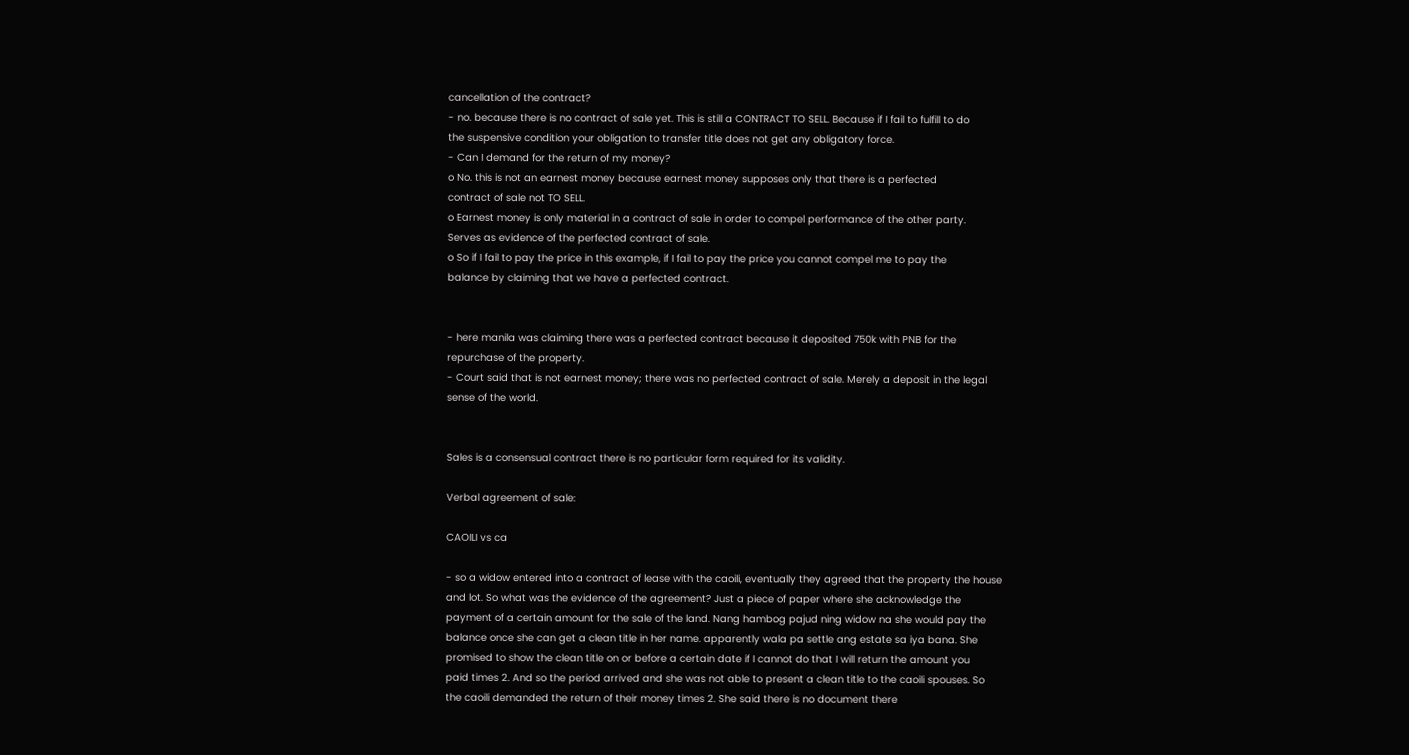cancellation of the contract?
- no. because there is no contract of sale yet. This is still a CONTRACT TO SELL. Because if I fail to fulfill to do
the suspensive condition your obligation to transfer title does not get any obligatory force.
- Can I demand for the return of my money?
o No. this is not an earnest money because earnest money supposes only that there is a perfected
contract of sale not TO SELL.
o Earnest money is only material in a contract of sale in order to compel performance of the other party.
Serves as evidence of the perfected contract of sale.
o So if I fail to pay the price in this example, if I fail to pay the price you cannot compel me to pay the
balance by claiming that we have a perfected contract.


- here manila was claiming there was a perfected contract because it deposited 750k with PNB for the
repurchase of the property.
- Court said that is not earnest money; there was no perfected contract of sale. Merely a deposit in the legal
sense of the world.


Sales is a consensual contract there is no particular form required for its validity.

Verbal agreement of sale:

CAOILI vs ca

- so a widow entered into a contract of lease with the caoili, eventually they agreed that the property the house
and lot. So what was the evidence of the agreement? Just a piece of paper where she acknowledge the
payment of a certain amount for the sale of the land. Nang hambog pajud ning widow na she would pay the
balance once she can get a clean title in her name. apparently wala pa settle ang estate sa iya bana. She
promised to show the clean title on or before a certain date if I cannot do that I will return the amount you
paid times 2. And so the period arrived and she was not able to present a clean title to the caoili spouses. So
the caoili demanded the return of their money times 2. She said there is no document there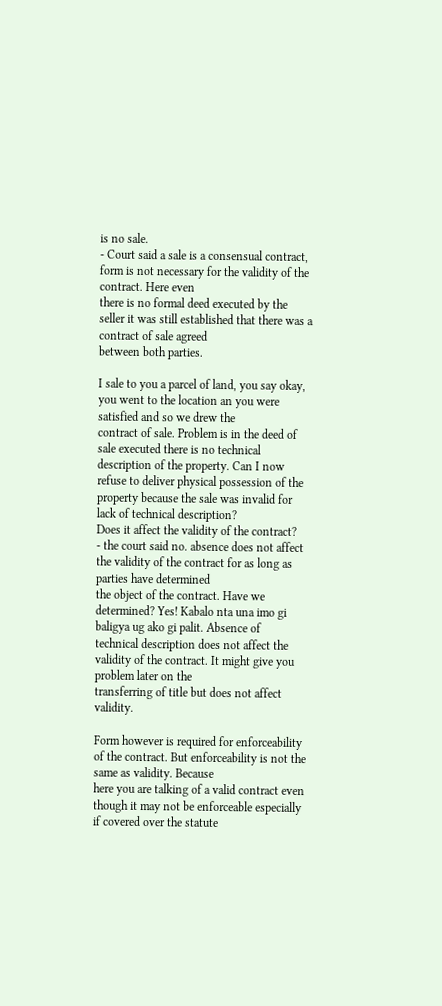is no sale.
- Court said a sale is a consensual contract, form is not necessary for the validity of the contract. Here even
there is no formal deed executed by the seller it was still established that there was a contract of sale agreed
between both parties.

I sale to you a parcel of land, you say okay, you went to the location an you were satisfied and so we drew the
contract of sale. Problem is in the deed of sale executed there is no technical description of the property. Can I now
refuse to deliver physical possession of the property because the sale was invalid for lack of technical description?
Does it affect the validity of the contract?
- the court said no. absence does not affect the validity of the contract for as long as parties have determined
the object of the contract. Have we determined? Yes! Kabalo nta una imo gi baligya ug ako gi palit. Absence of
technical description does not affect the validity of the contract. It might give you problem later on the
transferring of title but does not affect validity.

Form however is required for enforceability of the contract. But enforceability is not the same as validity. Because
here you are talking of a valid contract even though it may not be enforceable especially if covered over the statute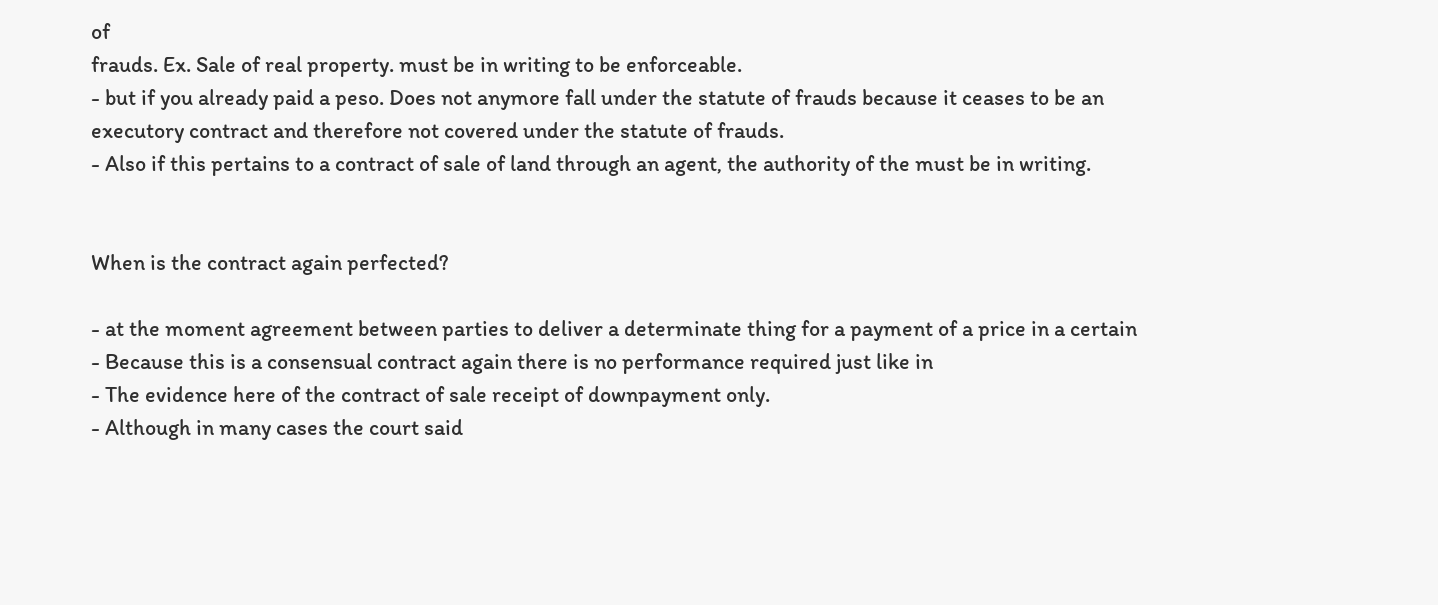of
frauds. Ex. Sale of real property. must be in writing to be enforceable.
- but if you already paid a peso. Does not anymore fall under the statute of frauds because it ceases to be an
executory contract and therefore not covered under the statute of frauds.
- Also if this pertains to a contract of sale of land through an agent, the authority of the must be in writing.


When is the contract again perfected?

- at the moment agreement between parties to deliver a determinate thing for a payment of a price in a certain
- Because this is a consensual contract again there is no performance required just like in
- The evidence here of the contract of sale receipt of downpayment only.
- Although in many cases the court said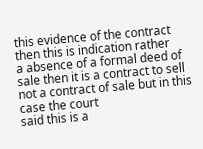this evidence of the contract then this is indication rather
a absence of a formal deed of sale then it is a contract to sell not a contract of sale but in this case the court
said this is a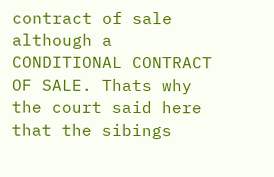contract of sale although a CONDITIONAL CONTRACT OF SALE. Thats why the court said here
that the sibings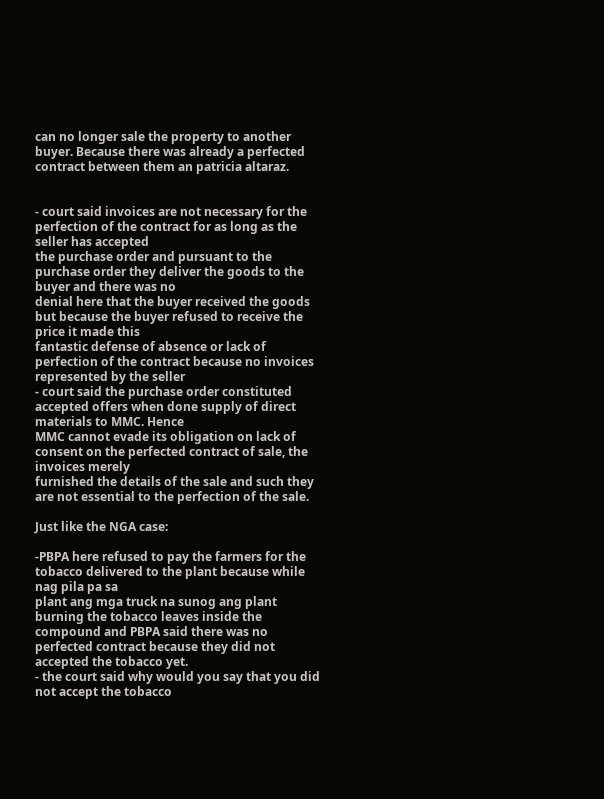can no longer sale the property to another buyer. Because there was already a perfected
contract between them an patricia altaraz.


- court said invoices are not necessary for the perfection of the contract for as long as the seller has accepted
the purchase order and pursuant to the purchase order they deliver the goods to the buyer and there was no
denial here that the buyer received the goods but because the buyer refused to receive the price it made this
fantastic defense of absence or lack of perfection of the contract because no invoices represented by the seller
- court said the purchase order constituted accepted offers when done supply of direct materials to MMC. Hence
MMC cannot evade its obligation on lack of consent on the perfected contract of sale, the invoices merely
furnished the details of the sale and such they are not essential to the perfection of the sale.

Just like the NGA case:

-PBPA here refused to pay the farmers for the tobacco delivered to the plant because while nag pila pa sa
plant ang mga truck na sunog ang plant burning the tobacco leaves inside the compound and PBPA said there was no
perfected contract because they did not accepted the tobacco yet.
- the court said why would you say that you did not accept the tobacco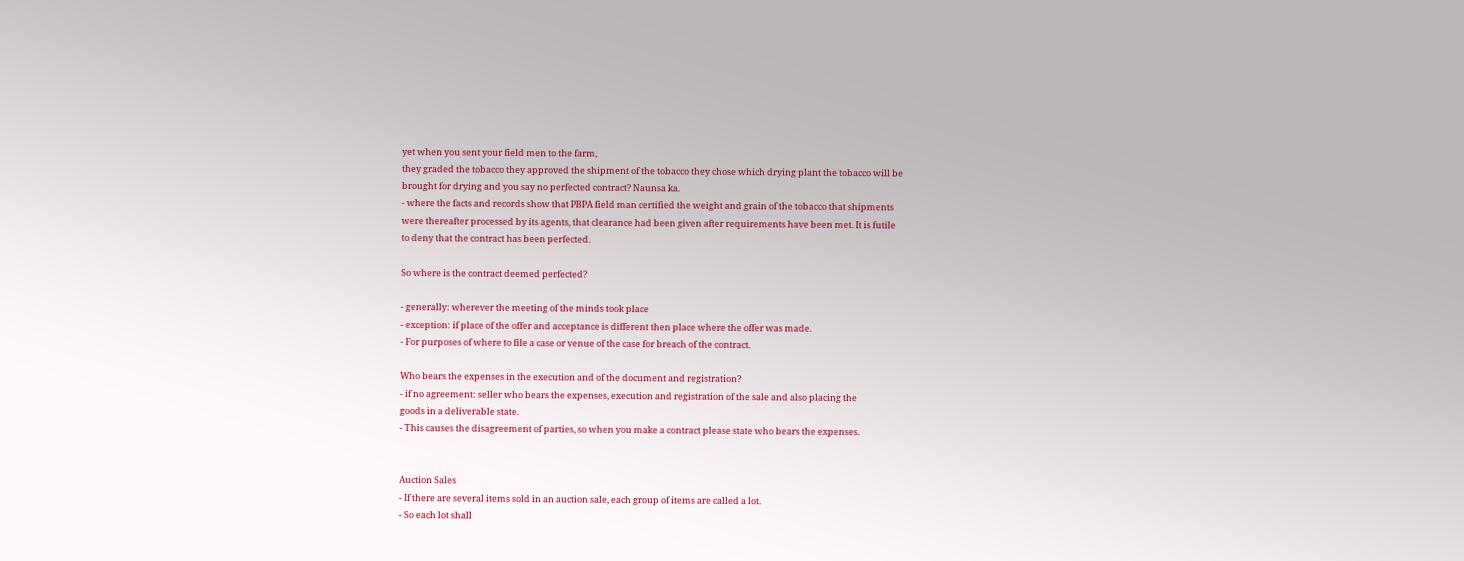yet when you sent your field men to the farm,
they graded the tobacco they approved the shipment of the tobacco they chose which drying plant the tobacco will be
brought for drying and you say no perfected contract? Naunsa ka.
- where the facts and records show that PBPA field man certified the weight and grain of the tobacco that shipments
were thereafter processed by its agents, that clearance had been given after requirements have been met. It is futile
to deny that the contract has been perfected.

So where is the contract deemed perfected?

- generally: wherever the meeting of the minds took place
- exception: if place of the offer and acceptance is different then place where the offer was made.
- For purposes of where to file a case or venue of the case for breach of the contract.

Who bears the expenses in the execution and of the document and registration?
- if no agreement: seller who bears the expenses, execution and registration of the sale and also placing the
goods in a deliverable state.
- This causes the disagreement of parties, so when you make a contract please state who bears the expenses.


Auction Sales
- If there are several items sold in an auction sale, each group of items are called a lot.
- So each lot shall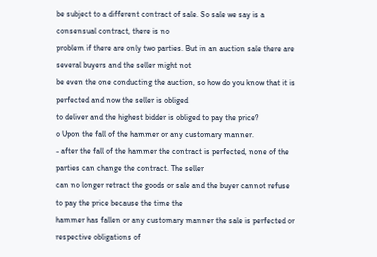be subject to a different contract of sale. So sale we say is a consensual contract, there is no
problem if there are only two parties. But in an auction sale there are several buyers and the seller might not
be even the one conducting the auction, so how do you know that it is perfected and now the seller is obliged
to deliver and the highest bidder is obliged to pay the price?
o Upon the fall of the hammer or any customary manner.
- after the fall of the hammer the contract is perfected, none of the parties can change the contract. The seller
can no longer retract the goods or sale and the buyer cannot refuse to pay the price because the time the
hammer has fallen or any customary manner the sale is perfected or respective obligations of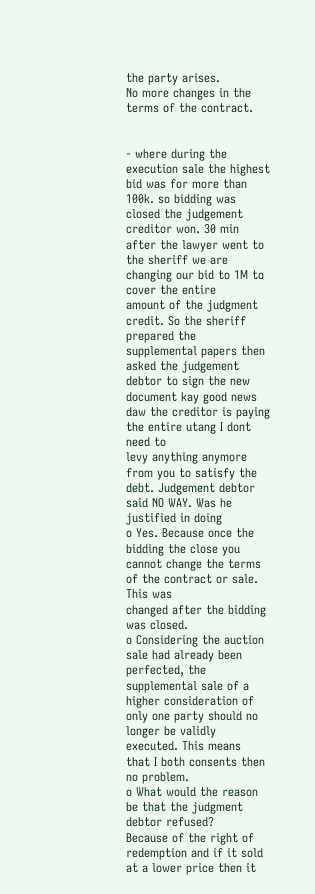the party arises.
No more changes in the terms of the contract.


- where during the execution sale the highest bid was for more than 100k. so bidding was closed the judgement
creditor won. 30 min after the lawyer went to the sheriff we are changing our bid to 1M to cover the entire
amount of the judgment credit. So the sheriff prepared the supplemental papers then asked the judgement
debtor to sign the new document kay good news daw the creditor is paying the entire utang I dont need to
levy anything anymore from you to satisfy the debt. Judgement debtor said NO WAY. Was he justified in doing
o Yes. Because once the bidding the close you cannot change the terms of the contract or sale. This was
changed after the bidding was closed.
o Considering the auction sale had already been perfected, the supplemental sale of a
higher consideration of only one party should no longer be validly executed. This means
that I both consents then no problem.
o What would the reason be that the judgment debtor refused?
Because of the right of redemption and if it sold at a lower price then it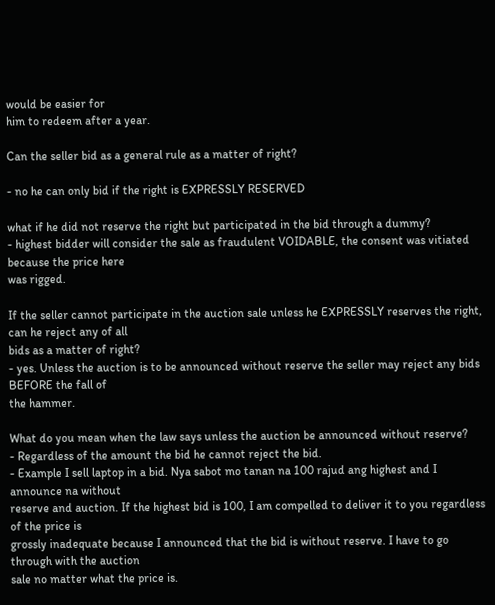would be easier for
him to redeem after a year.

Can the seller bid as a general rule as a matter of right?

- no he can only bid if the right is EXPRESSLY RESERVED

what if he did not reserve the right but participated in the bid through a dummy?
- highest bidder will consider the sale as fraudulent VOIDABLE, the consent was vitiated because the price here
was rigged.

If the seller cannot participate in the auction sale unless he EXPRESSLY reserves the right, can he reject any of all
bids as a matter of right?
- yes. Unless the auction is to be announced without reserve the seller may reject any bids BEFORE the fall of
the hammer.

What do you mean when the law says unless the auction be announced without reserve?
- Regardless of the amount the bid he cannot reject the bid.
- Example I sell laptop in a bid. Nya sabot mo tanan na 100 rajud ang highest and I announce na without
reserve and auction. If the highest bid is 100, I am compelled to deliver it to you regardless of the price is
grossly inadequate because I announced that the bid is without reserve. I have to go through with the auction
sale no matter what the price is.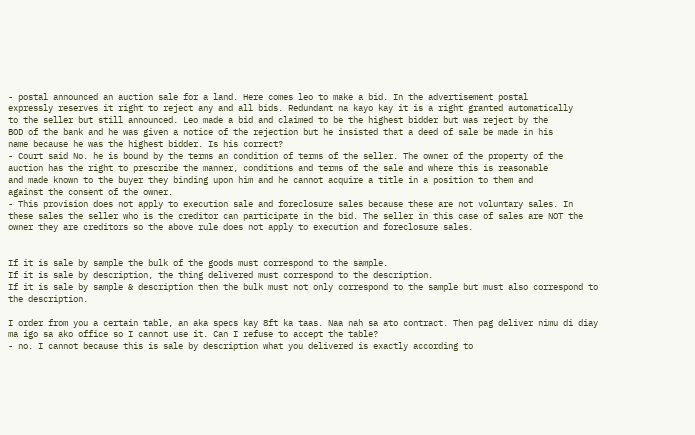- postal announced an auction sale for a land. Here comes leo to make a bid. In the advertisement postal
expressly reserves it right to reject any and all bids. Redundant na kayo kay it is a right granted automatically
to the seller but still announced. Leo made a bid and claimed to be the highest bidder but was reject by the
BOD of the bank and he was given a notice of the rejection but he insisted that a deed of sale be made in his
name because he was the highest bidder. Is his correct?
- Court said No. he is bound by the terms an condition of terms of the seller. The owner of the property of the
auction has the right to prescribe the manner, conditions and terms of the sale and where this is reasonable
and made known to the buyer they binding upon him and he cannot acquire a title in a position to them and
against the consent of the owner.
- This provision does not apply to execution sale and foreclosure sales because these are not voluntary sales. In
these sales the seller who is the creditor can participate in the bid. The seller in this case of sales are NOT the
owner they are creditors so the above rule does not apply to execution and foreclosure sales.


If it is sale by sample the bulk of the goods must correspond to the sample.
If it is sale by description, the thing delivered must correspond to the description.
If it is sale by sample & description then the bulk must not only correspond to the sample but must also correspond to
the description.

I order from you a certain table, an aka specs kay 8ft ka taas. Naa nah sa ato contract. Then pag deliver nimu di diay
ma igo sa ako office so I cannot use it. Can I refuse to accept the table?
- no. I cannot because this is sale by description what you delivered is exactly according to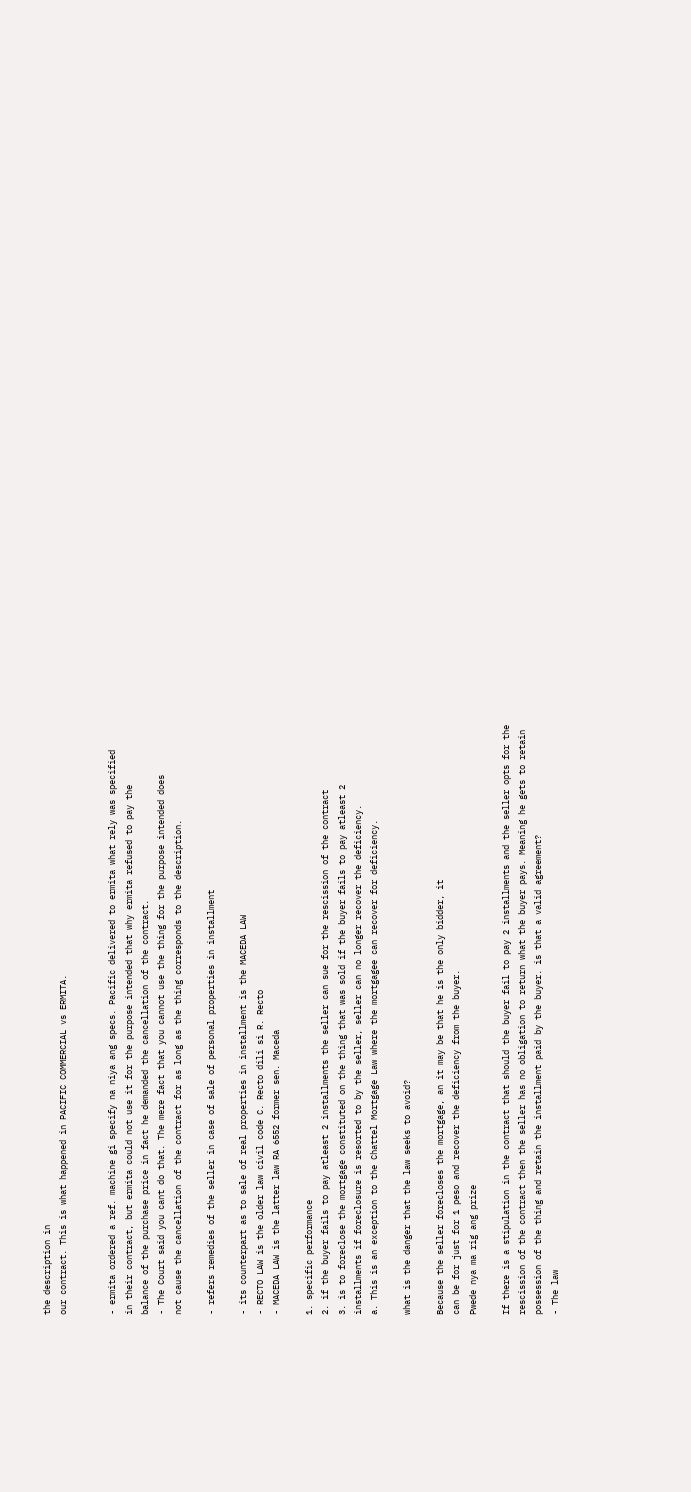the description in
our contract. This is what happened in PACIFIC COMMERCIAL vs ERMITA.


- ermita ordered a ref. machine gi specify na niya ang specs. Pacific delivered to ermita what rely was specified
in their contract, but ermita could not use it for the purpose intended that why ermita refused to pay the
balance of the purchase price in fact he demanded the cancellation of the contract.
- The Court said you cant do that. The mere fact that you cannot use the thing for the purpose intended does
not cause the cancellation of the contract for as long as the thing corresponds to the description.

- refers remedies of the seller in case of sale of personal properties in installment

- its counterpart as to sale of real properties in installment is the MACEDA LAW
- RECTO LAW is the older law civil code C. Recto dili si R. Recto
- MACEDA LAW is the latter law RA 6552 former sen. Maceda

1. specific performance
2. if the buyer fails to pay atleast 2 installments the seller can sue for the rescission of the contract
3. is to foreclose the mortgage constituted on the thing that was sold if the buyer fails to pay atleast 2
installments if foreclosure is resorted to by the seller, seller can no longer recover the deficiency.
a. This is an exception to the Chattel Mortgage Law where the mortgagee can recover for deficiency.

what is the danger that the law seeks to avoid?

Because the seller forecloses the mortgage, an it may be that he is the only bidder, it
can be for just for 1 peso and recover the deficiency from the buyer.
Pwede nya ma rig ang prize

If there is a stipulation in the contract that should the buyer fail to pay 2 installments and the seller opts for the
rescission of the contract then the seller has no obligation to return what the buyer pays. Meaning he gets to retain
possession of the thing and retain the installment paid by the buyer. is that a valid agreement?
- The law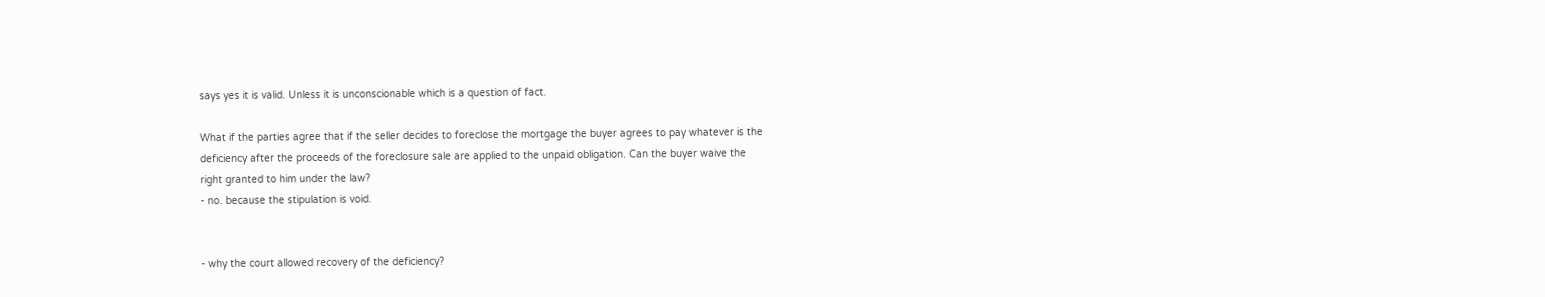says yes it is valid. Unless it is unconscionable which is a question of fact.

What if the parties agree that if the seller decides to foreclose the mortgage the buyer agrees to pay whatever is the
deficiency after the proceeds of the foreclosure sale are applied to the unpaid obligation. Can the buyer waive the
right granted to him under the law?
- no. because the stipulation is void.


- why the court allowed recovery of the deficiency?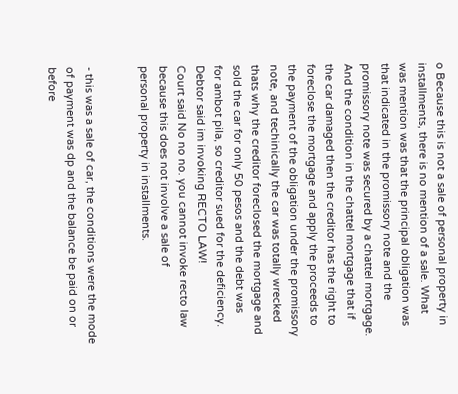o Because this is not a sale of personal property in installments, there is no mention of a sale. What
was mention was that the principal obligation was that indicated in the promissory note and the
promissory note was secured by a chattel mortgage. And the condition in the chattel mortgage that if
the car damaged then the creditor has the right to foreclose the mortgage and apply the proceeds to
the payment of the obligation under the promissory note, and techinically the car was totally wrecked
thats why the creditor foreclosed the mortgage and sold the car for only 50 pesos and the debt was
for ambot pila, so creditor sued for the deficiency. Debtor said im invoking RECTO LAW!
Court said No no no. you cannot invoke recto law because this does not involve a sale of
personal property in installments.


- this was a sale of car, the conditions were the mode of payment was dp and the balance be paid on or before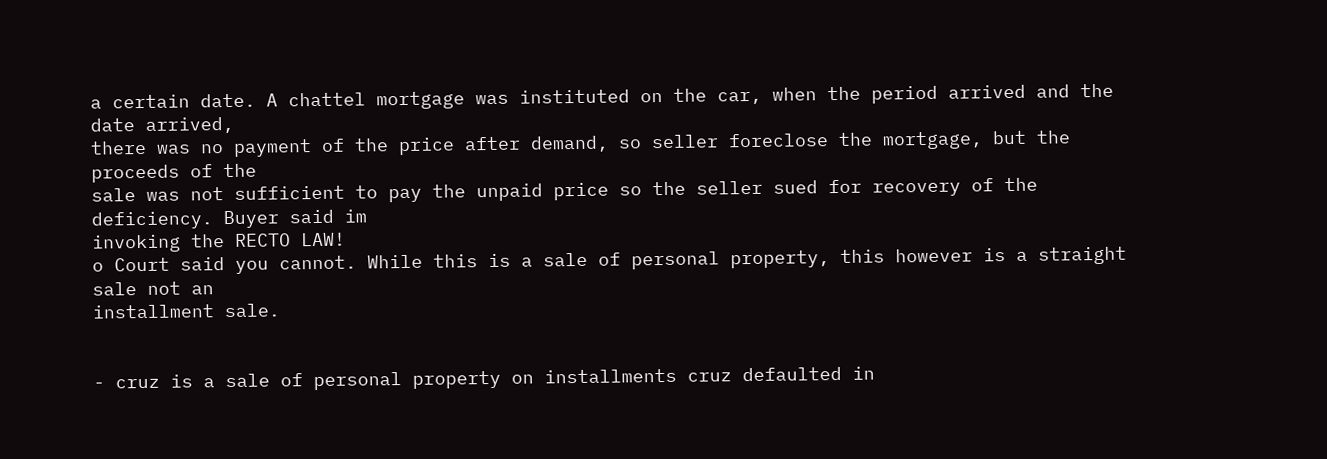a certain date. A chattel mortgage was instituted on the car, when the period arrived and the date arrived,
there was no payment of the price after demand, so seller foreclose the mortgage, but the proceeds of the
sale was not sufficient to pay the unpaid price so the seller sued for recovery of the deficiency. Buyer said im
invoking the RECTO LAW!
o Court said you cannot. While this is a sale of personal property, this however is a straight sale not an
installment sale.


- cruz is a sale of personal property on installments cruz defaulted in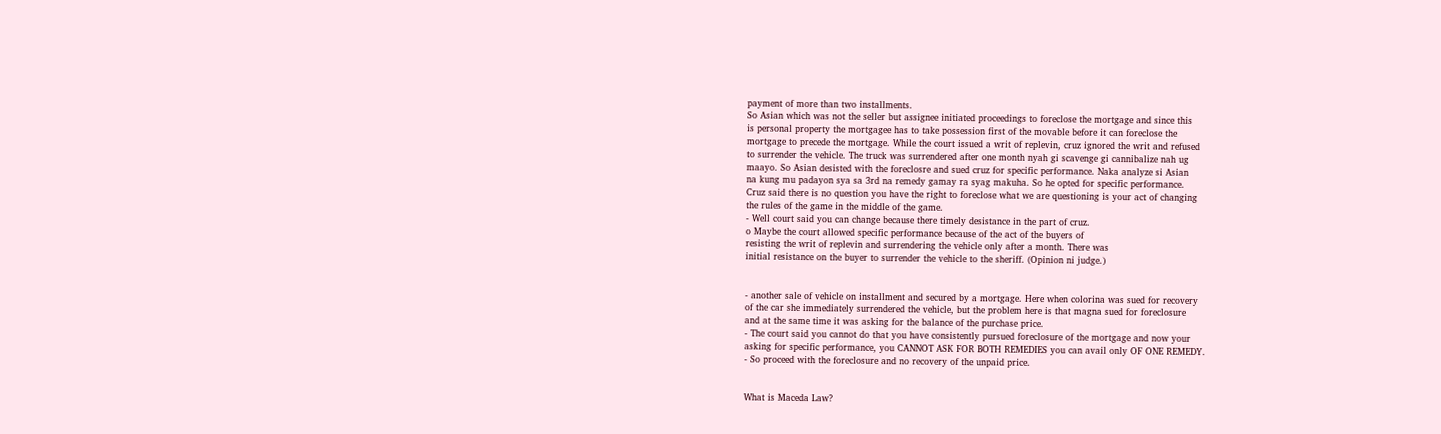payment of more than two installments.
So Asian which was not the seller but assignee initiated proceedings to foreclose the mortgage and since this
is personal property the mortgagee has to take possession first of the movable before it can foreclose the
mortgage to precede the mortgage. While the court issued a writ of replevin, cruz ignored the writ and refused
to surrender the vehicle. The truck was surrendered after one month nyah gi scavenge gi cannibalize nah ug
maayo. So Asian desisted with the foreclosre and sued cruz for specific performance. Naka analyze si Asian
na kung mu padayon sya sa 3rd na remedy gamay ra syag makuha. So he opted for specific performance.
Cruz said there is no question you have the right to foreclose what we are questioning is your act of changing
the rules of the game in the middle of the game.
- Well court said you can change because there timely desistance in the part of cruz.
o Maybe the court allowed specific performance because of the act of the buyers of
resisting the writ of replevin and surrendering the vehicle only after a month. There was
initial resistance on the buyer to surrender the vehicle to the sheriff. (Opinion ni judge.)


- another sale of vehicle on installment and secured by a mortgage. Here when colorina was sued for recovery
of the car she immediately surrendered the vehicle, but the problem here is that magna sued for foreclosure
and at the same time it was asking for the balance of the purchase price.
- The court said you cannot do that you have consistently pursued foreclosure of the mortgage and now your
asking for specific performance, you CANNOT ASK FOR BOTH REMEDIES you can avail only OF ONE REMEDY.
- So proceed with the foreclosure and no recovery of the unpaid price.


What is Maceda Law?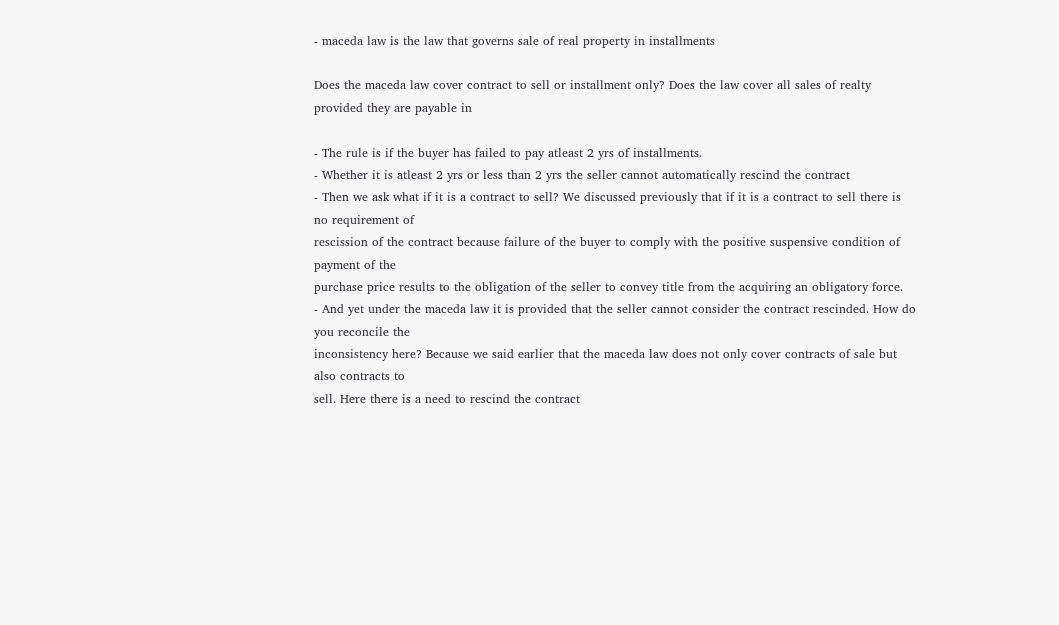- maceda law is the law that governs sale of real property in installments

Does the maceda law cover contract to sell or installment only? Does the law cover all sales of realty provided they are payable in

- The rule is if the buyer has failed to pay atleast 2 yrs of installments.
- Whether it is atleast 2 yrs or less than 2 yrs the seller cannot automatically rescind the contract
- Then we ask what if it is a contract to sell? We discussed previously that if it is a contract to sell there is no requirement of
rescission of the contract because failure of the buyer to comply with the positive suspensive condition of payment of the
purchase price results to the obligation of the seller to convey title from the acquiring an obligatory force.
- And yet under the maceda law it is provided that the seller cannot consider the contract rescinded. How do you reconcile the
inconsistency here? Because we said earlier that the maceda law does not only cover contracts of sale but also contracts to
sell. Here there is a need to rescind the contract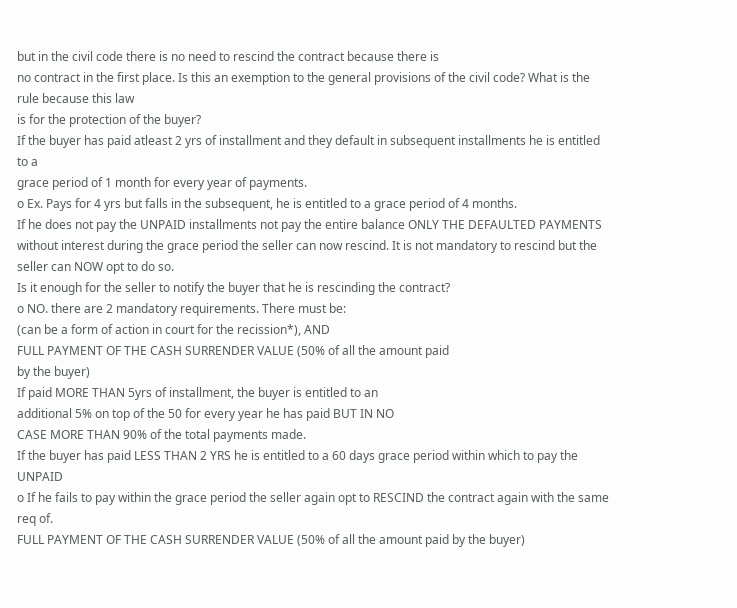but in the civil code there is no need to rescind the contract because there is
no contract in the first place. Is this an exemption to the general provisions of the civil code? What is the rule because this law
is for the protection of the buyer?
If the buyer has paid atleast 2 yrs of installment and they default in subsequent installments he is entitled to a
grace period of 1 month for every year of payments.
o Ex. Pays for 4 yrs but falls in the subsequent, he is entitled to a grace period of 4 months.
If he does not pay the UNPAID installments not pay the entire balance ONLY THE DEFAULTED PAYMENTS
without interest during the grace period the seller can now rescind. It is not mandatory to rescind but the
seller can NOW opt to do so.
Is it enough for the seller to notify the buyer that he is rescinding the contract?
o NO. there are 2 mandatory requirements. There must be:
(can be a form of action in court for the recission*), AND
FULL PAYMENT OF THE CASH SURRENDER VALUE (50% of all the amount paid
by the buyer)
If paid MORE THAN 5yrs of installment, the buyer is entitled to an
additional 5% on top of the 50 for every year he has paid BUT IN NO
CASE MORE THAN 90% of the total payments made.
If the buyer has paid LESS THAN 2 YRS he is entitled to a 60 days grace period within which to pay the UNPAID
o If he fails to pay within the grace period the seller again opt to RESCIND the contract again with the same
req of.
FULL PAYMENT OF THE CASH SURRENDER VALUE (50% of all the amount paid by the buyer)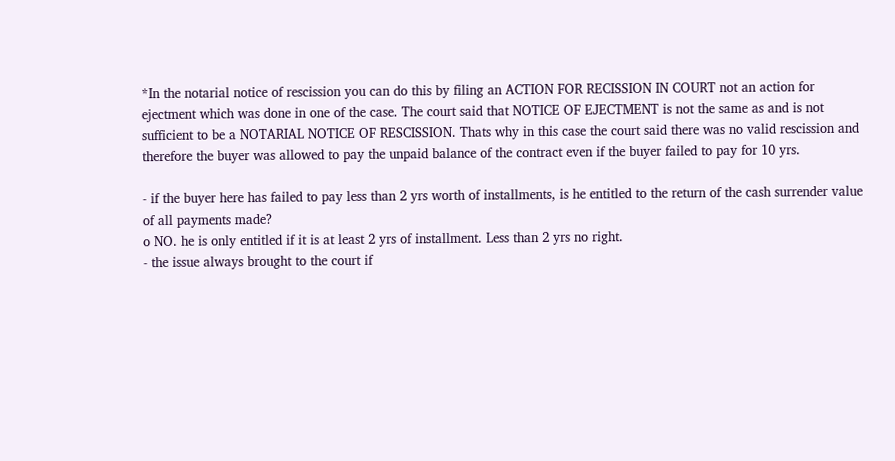*In the notarial notice of rescission you can do this by filing an ACTION FOR RECISSION IN COURT not an action for
ejectment which was done in one of the case. The court said that NOTICE OF EJECTMENT is not the same as and is not
sufficient to be a NOTARIAL NOTICE OF RESCISSION. Thats why in this case the court said there was no valid rescission and
therefore the buyer was allowed to pay the unpaid balance of the contract even if the buyer failed to pay for 10 yrs.

- if the buyer here has failed to pay less than 2 yrs worth of installments, is he entitled to the return of the cash surrender value
of all payments made?
o NO. he is only entitled if it is at least 2 yrs of installment. Less than 2 yrs no right.
- the issue always brought to the court if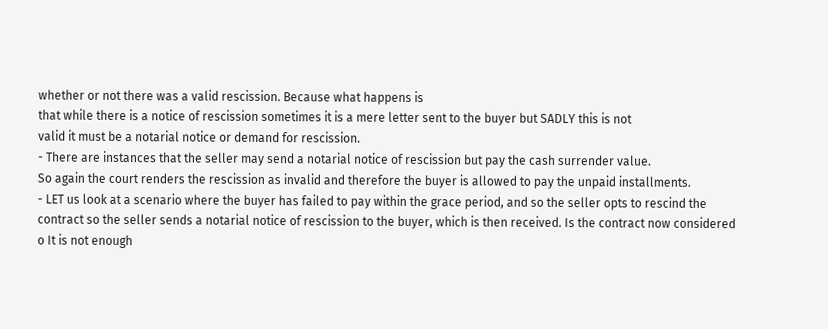whether or not there was a valid rescission. Because what happens is
that while there is a notice of rescission sometimes it is a mere letter sent to the buyer but SADLY this is not
valid it must be a notarial notice or demand for rescission.
- There are instances that the seller may send a notarial notice of rescission but pay the cash surrender value.
So again the court renders the rescission as invalid and therefore the buyer is allowed to pay the unpaid installments.
- LET us look at a scenario where the buyer has failed to pay within the grace period, and so the seller opts to rescind the
contract so the seller sends a notarial notice of rescission to the buyer, which is then received. Is the contract now considered
o It is not enough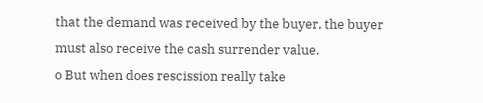that the demand was received by the buyer, the buyer must also receive the cash surrender value.
o But when does rescission really take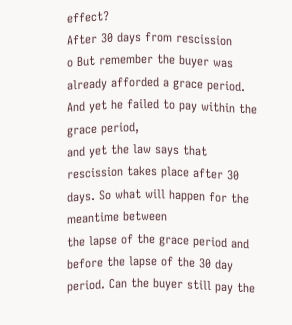effect?
After 30 days from rescission
o But remember the buyer was already afforded a grace period. And yet he failed to pay within the grace period,
and yet the law says that rescission takes place after 30 days. So what will happen for the meantime between
the lapse of the grace period and before the lapse of the 30 day period. Can the buyer still pay the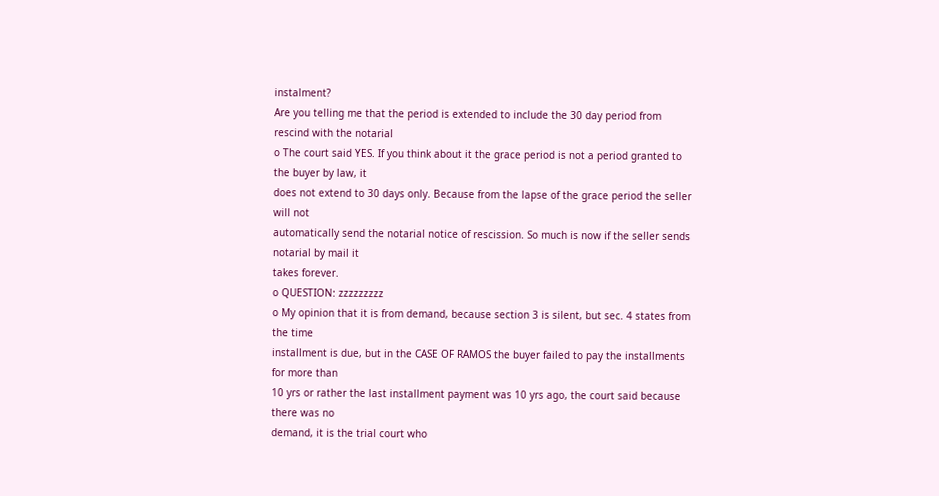instalment?
Are you telling me that the period is extended to include the 30 day period from rescind with the notarial
o The court said YES. If you think about it the grace period is not a period granted to the buyer by law, it
does not extend to 30 days only. Because from the lapse of the grace period the seller will not
automatically send the notarial notice of rescission. So much is now if the seller sends notarial by mail it
takes forever.
o QUESTION: zzzzzzzzz
o My opinion that it is from demand, because section 3 is silent, but sec. 4 states from the time
installment is due, but in the CASE OF RAMOS the buyer failed to pay the installments for more than
10 yrs or rather the last installment payment was 10 yrs ago, the court said because there was no
demand, it is the trial court who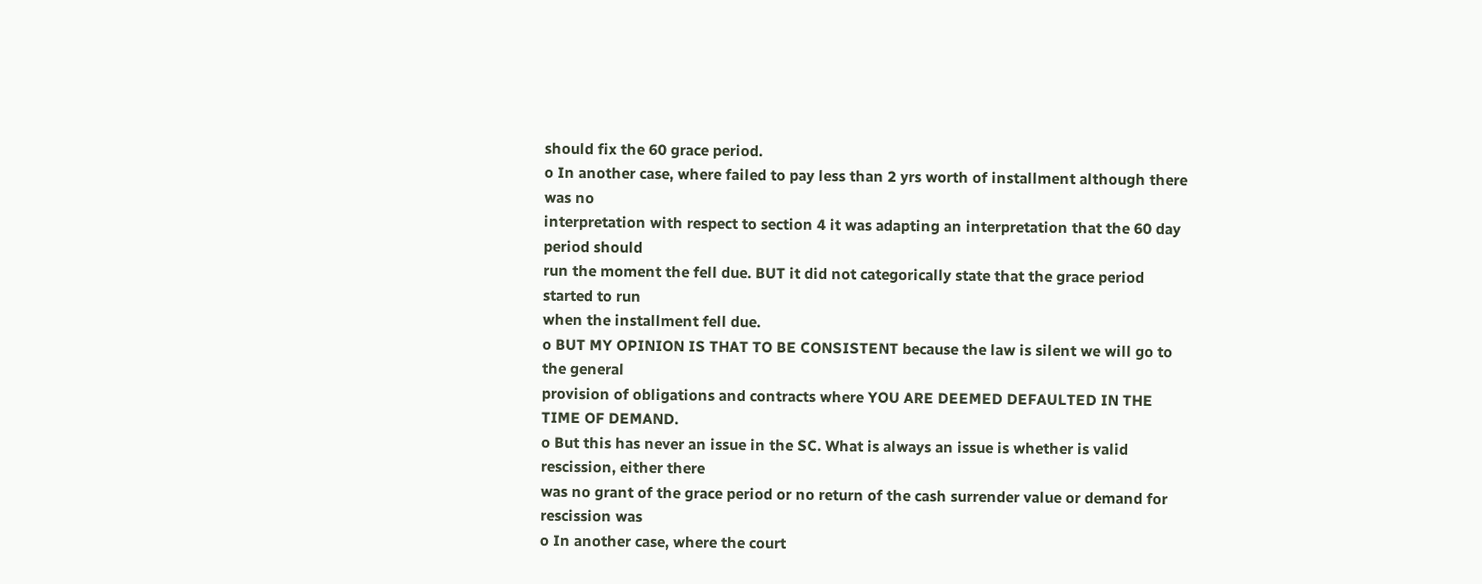should fix the 60 grace period.
o In another case, where failed to pay less than 2 yrs worth of installment although there was no
interpretation with respect to section 4 it was adapting an interpretation that the 60 day period should
run the moment the fell due. BUT it did not categorically state that the grace period started to run
when the installment fell due.
o BUT MY OPINION IS THAT TO BE CONSISTENT because the law is silent we will go to the general
provision of obligations and contracts where YOU ARE DEEMED DEFAULTED IN THE TIME OF DEMAND.
o But this has never an issue in the SC. What is always an issue is whether is valid rescission, either there
was no grant of the grace period or no return of the cash surrender value or demand for rescission was
o In another case, where the court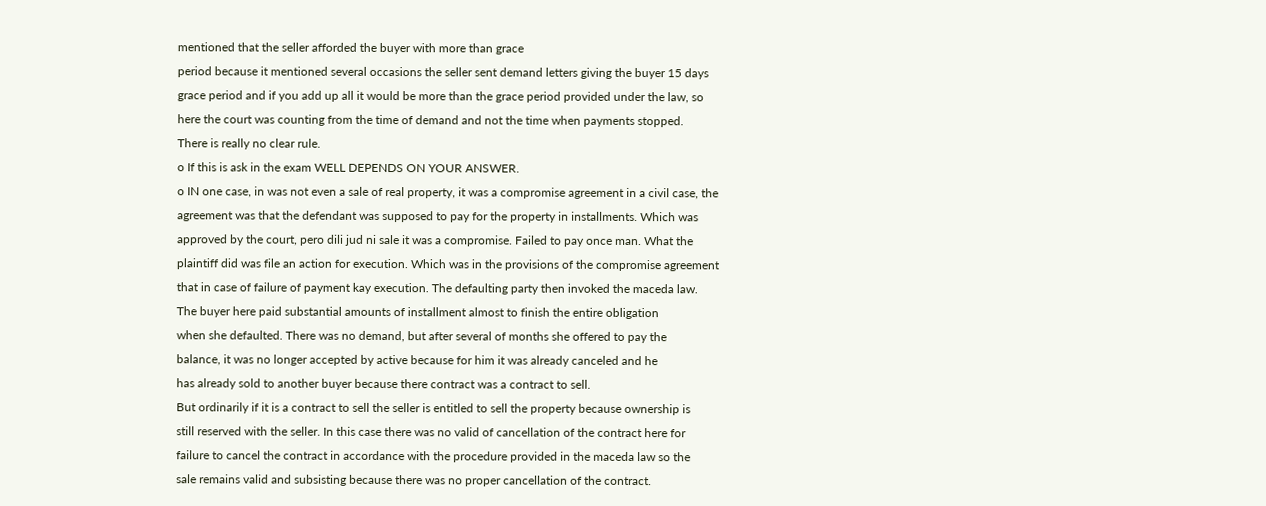mentioned that the seller afforded the buyer with more than grace
period because it mentioned several occasions the seller sent demand letters giving the buyer 15 days
grace period and if you add up all it would be more than the grace period provided under the law, so
here the court was counting from the time of demand and not the time when payments stopped.
There is really no clear rule.
o If this is ask in the exam WELL DEPENDS ON YOUR ANSWER.
o IN one case, in was not even a sale of real property, it was a compromise agreement in a civil case, the
agreement was that the defendant was supposed to pay for the property in installments. Which was
approved by the court, pero dili jud ni sale it was a compromise. Failed to pay once man. What the
plaintiff did was file an action for execution. Which was in the provisions of the compromise agreement
that in case of failure of payment kay execution. The defaulting party then invoked the maceda law.
The buyer here paid substantial amounts of installment almost to finish the entire obligation
when she defaulted. There was no demand, but after several of months she offered to pay the
balance, it was no longer accepted by active because for him it was already canceled and he
has already sold to another buyer because there contract was a contract to sell.
But ordinarily if it is a contract to sell the seller is entitled to sell the property because ownership is
still reserved with the seller. In this case there was no valid of cancellation of the contract here for
failure to cancel the contract in accordance with the procedure provided in the maceda law so the
sale remains valid and subsisting because there was no proper cancellation of the contract.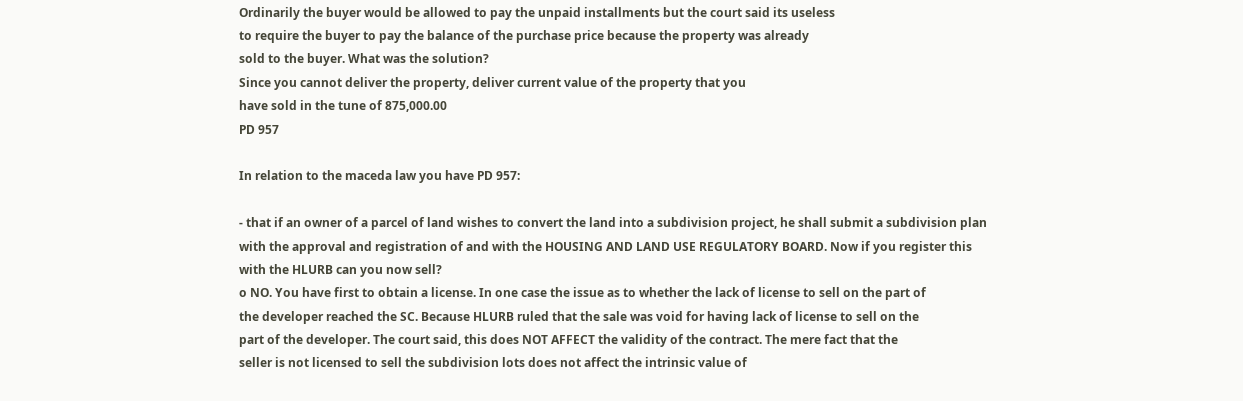Ordinarily the buyer would be allowed to pay the unpaid installments but the court said its useless
to require the buyer to pay the balance of the purchase price because the property was already
sold to the buyer. What was the solution?
Since you cannot deliver the property, deliver current value of the property that you
have sold in the tune of 875,000.00
PD 957

In relation to the maceda law you have PD 957:

- that if an owner of a parcel of land wishes to convert the land into a subdivision project, he shall submit a subdivision plan
with the approval and registration of and with the HOUSING AND LAND USE REGULATORY BOARD. Now if you register this
with the HLURB can you now sell?
o NO. You have first to obtain a license. In one case the issue as to whether the lack of license to sell on the part of
the developer reached the SC. Because HLURB ruled that the sale was void for having lack of license to sell on the
part of the developer. The court said, this does NOT AFFECT the validity of the contract. The mere fact that the
seller is not licensed to sell the subdivision lots does not affect the intrinsic value of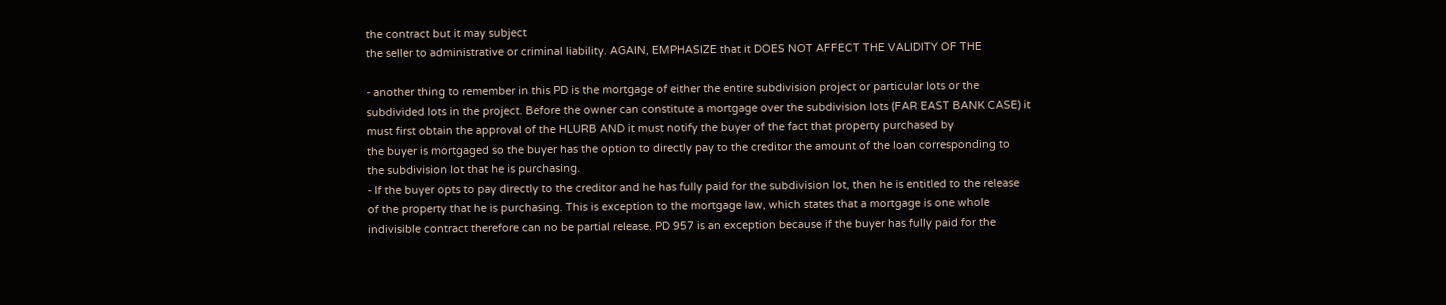the contract but it may subject
the seller to administrative or criminal liability. AGAIN, EMPHASIZE that it DOES NOT AFFECT THE VALIDITY OF THE

- another thing to remember in this PD is the mortgage of either the entire subdivision project or particular lots or the
subdivided lots in the project. Before the owner can constitute a mortgage over the subdivision lots (FAR EAST BANK CASE) it
must first obtain the approval of the HLURB AND it must notify the buyer of the fact that property purchased by
the buyer is mortgaged so the buyer has the option to directly pay to the creditor the amount of the loan corresponding to
the subdivision lot that he is purchasing.
- If the buyer opts to pay directly to the creditor and he has fully paid for the subdivision lot, then he is entitled to the release
of the property that he is purchasing. This is exception to the mortgage law, which states that a mortgage is one whole
indivisible contract therefore can no be partial release. PD 957 is an exception because if the buyer has fully paid for the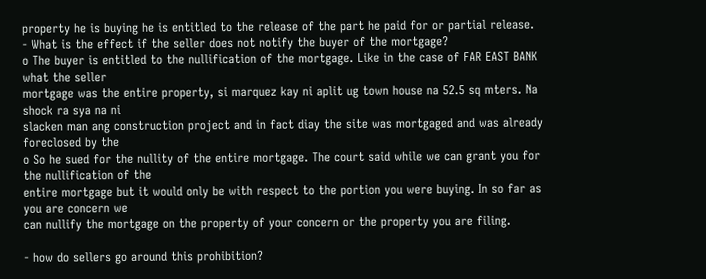property he is buying he is entitled to the release of the part he paid for or partial release.
- What is the effect if the seller does not notify the buyer of the mortgage?
o The buyer is entitled to the nullification of the mortgage. Like in the case of FAR EAST BANK what the seller
mortgage was the entire property, si marquez kay ni aplit ug town house na 52.5 sq mters. Na shock ra sya na ni
slacken man ang construction project and in fact diay the site was mortgaged and was already foreclosed by the
o So he sued for the nullity of the entire mortgage. The court said while we can grant you for the nullification of the
entire mortgage but it would only be with respect to the portion you were buying. In so far as you are concern we
can nullify the mortgage on the property of your concern or the property you are filing.

- how do sellers go around this prohibition?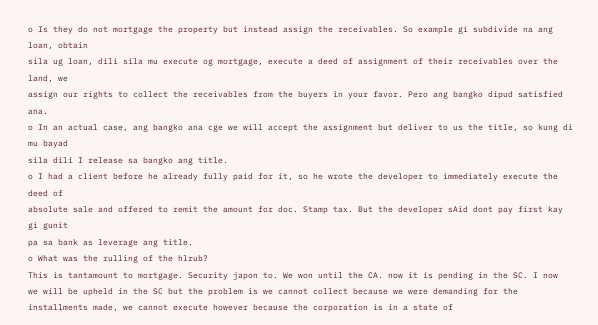o Is they do not mortgage the property but instead assign the receivables. So example gi subdivide na ang loan, obtain
sila ug loan, dili sila mu execute og mortgage, execute a deed of assignment of their receivables over the land, we
assign our rights to collect the receivables from the buyers in your favor. Pero ang bangko dipud satisfied ana.
o In an actual case, ang bangko ana cge we will accept the assignment but deliver to us the title, so kung di mu bayad
sila dili I release sa bangko ang title.
o I had a client before he already fully paid for it, so he wrote the developer to immediately execute the deed of
absolute sale and offered to remit the amount for doc. Stamp tax. But the developer sAid dont pay first kay gi gunit
pa sa bank as leverage ang title.
o What was the rulling of the hlrub?
This is tantamount to mortgage. Security japon to. We won until the CA. now it is pending in the SC. I now
we will be upheld in the SC but the problem is we cannot collect because we were demanding for the
installments made, we cannot execute however because the corporation is in a state of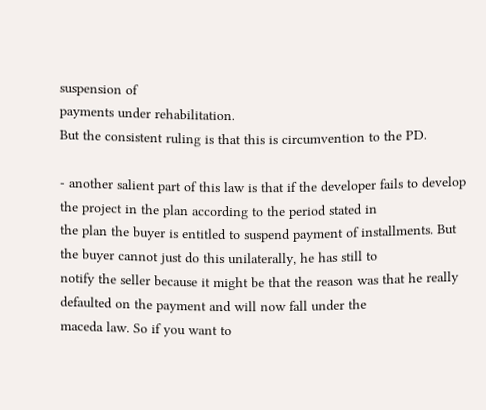suspension of
payments under rehabilitation.
But the consistent ruling is that this is circumvention to the PD.

- another salient part of this law is that if the developer fails to develop the project in the plan according to the period stated in
the plan the buyer is entitled to suspend payment of installments. But the buyer cannot just do this unilaterally, he has still to
notify the seller because it might be that the reason was that he really defaulted on the payment and will now fall under the
maceda law. So if you want to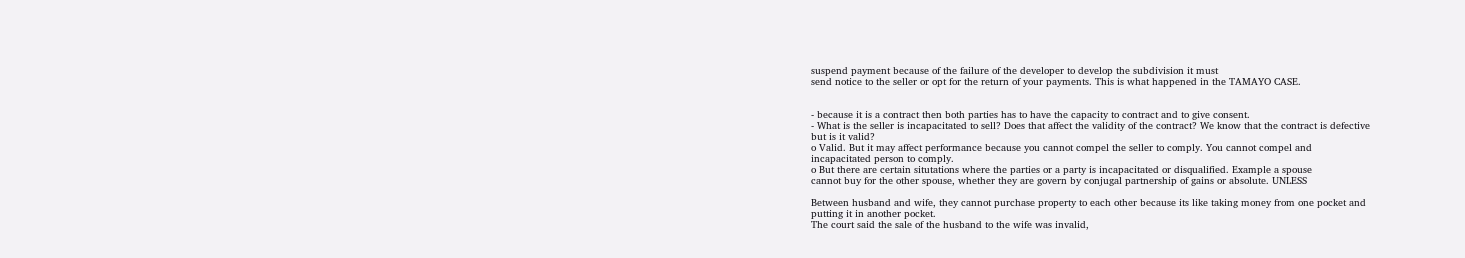suspend payment because of the failure of the developer to develop the subdivision it must
send notice to the seller or opt for the return of your payments. This is what happened in the TAMAYO CASE.


- because it is a contract then both parties has to have the capacity to contract and to give consent.
- What is the seller is incapacitated to sell? Does that affect the validity of the contract? We know that the contract is defective
but is it valid?
o Valid. But it may affect performance because you cannot compel the seller to comply. You cannot compel and
incapacitated person to comply.
o But there are certain situtations where the parties or a party is incapacitated or disqualified. Example a spouse
cannot buy for the other spouse, whether they are govern by conjugal partnership of gains or absolute. UNLESS

Between husband and wife, they cannot purchase property to each other because its like taking money from one pocket and
putting it in another pocket.
The court said the sale of the husband to the wife was invalid,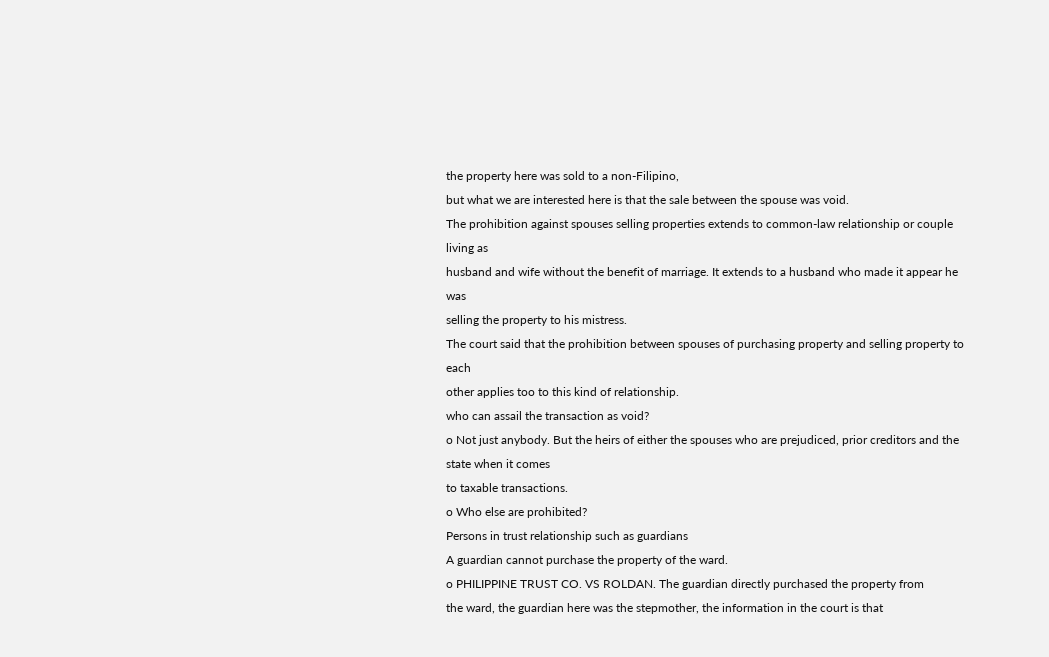the property here was sold to a non-Filipino,
but what we are interested here is that the sale between the spouse was void.
The prohibition against spouses selling properties extends to common-law relationship or couple living as
husband and wife without the benefit of marriage. It extends to a husband who made it appear he was
selling the property to his mistress.
The court said that the prohibition between spouses of purchasing property and selling property to each
other applies too to this kind of relationship.
who can assail the transaction as void?
o Not just anybody. But the heirs of either the spouses who are prejudiced, prior creditors and the state when it comes
to taxable transactions.
o Who else are prohibited?
Persons in trust relationship such as guardians
A guardian cannot purchase the property of the ward.
o PHILIPPINE TRUST CO. VS ROLDAN. The guardian directly purchased the property from
the ward, the guardian here was the stepmother, the information in the court is that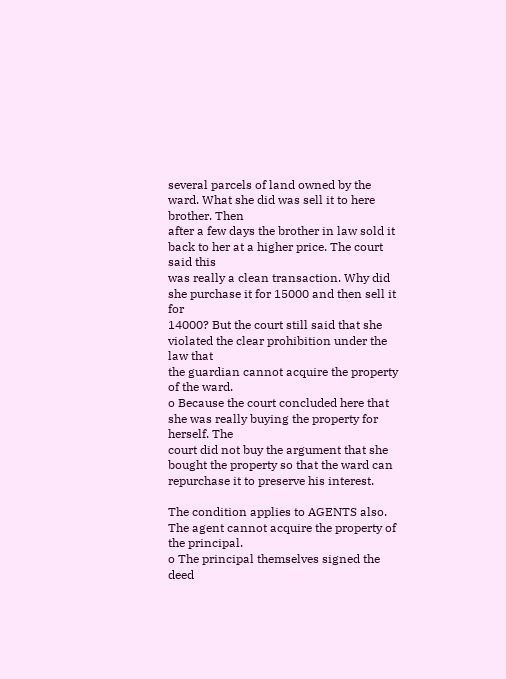several parcels of land owned by the ward. What she did was sell it to here brother. Then
after a few days the brother in law sold it back to her at a higher price. The court said this
was really a clean transaction. Why did she purchase it for 15000 and then sell it for
14000? But the court still said that she violated the clear prohibition under the law that
the guardian cannot acquire the property of the ward.
o Because the court concluded here that she was really buying the property for herself. The
court did not buy the argument that she bought the property so that the ward can
repurchase it to preserve his interest.

The condition applies to AGENTS also. The agent cannot acquire the property of the principal.
o The principal themselves signed the deed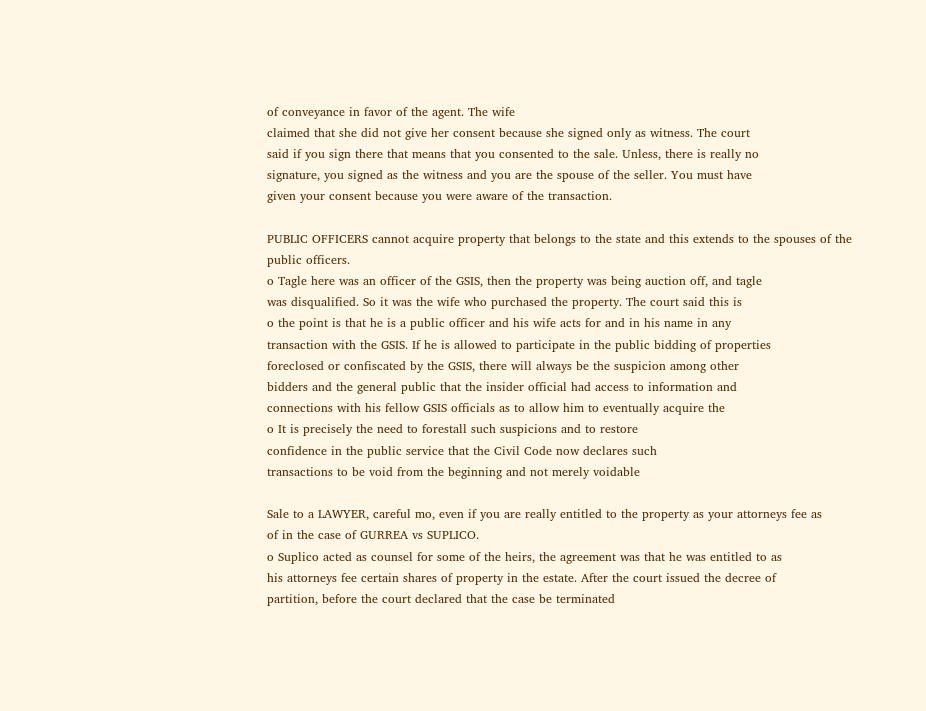of conveyance in favor of the agent. The wife
claimed that she did not give her consent because she signed only as witness. The court
said if you sign there that means that you consented to the sale. Unless, there is really no
signature, you signed as the witness and you are the spouse of the seller. You must have
given your consent because you were aware of the transaction.

PUBLIC OFFICERS cannot acquire property that belongs to the state and this extends to the spouses of the
public officers.
o Tagle here was an officer of the GSIS, then the property was being auction off, and tagle
was disqualified. So it was the wife who purchased the property. The court said this is
o the point is that he is a public officer and his wife acts for and in his name in any
transaction with the GSIS. If he is allowed to participate in the public bidding of properties
foreclosed or confiscated by the GSIS, there will always be the suspicion among other
bidders and the general public that the insider official had access to information and
connections with his fellow GSIS officials as to allow him to eventually acquire the
o It is precisely the need to forestall such suspicions and to restore
confidence in the public service that the Civil Code now declares such
transactions to be void from the beginning and not merely voidable

Sale to a LAWYER, careful mo, even if you are really entitled to the property as your attorneys fee as
of in the case of GURREA vs SUPLICO.
o Suplico acted as counsel for some of the heirs, the agreement was that he was entitled to as
his attorneys fee certain shares of property in the estate. After the court issued the decree of
partition, before the court declared that the case be terminated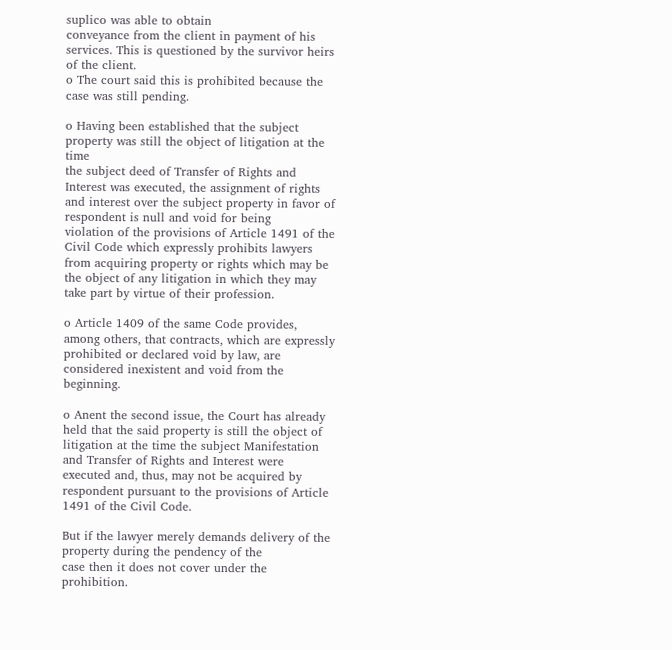suplico was able to obtain
conveyance from the client in payment of his services. This is questioned by the survivor heirs
of the client.
o The court said this is prohibited because the case was still pending.

o Having been established that the subject property was still the object of litigation at the time
the subject deed of Transfer of Rights and Interest was executed, the assignment of rights
and interest over the subject property in favor of respondent is null and void for being
violation of the provisions of Article 1491 of the Civil Code which expressly prohibits lawyers
from acquiring property or rights which may be the object of any litigation in which they may
take part by virtue of their profession.

o Article 1409 of the same Code provides, among others, that contracts, which are expressly
prohibited or declared void by law, are considered inexistent and void from the beginning.

o Anent the second issue, the Court has already held that the said property is still the object of
litigation at the time the subject Manifestation and Transfer of Rights and Interest were
executed and, thus, may not be acquired by respondent pursuant to the provisions of Article
1491 of the Civil Code.

But if the lawyer merely demands delivery of the property during the pendency of the
case then it does not cover under the prohibition.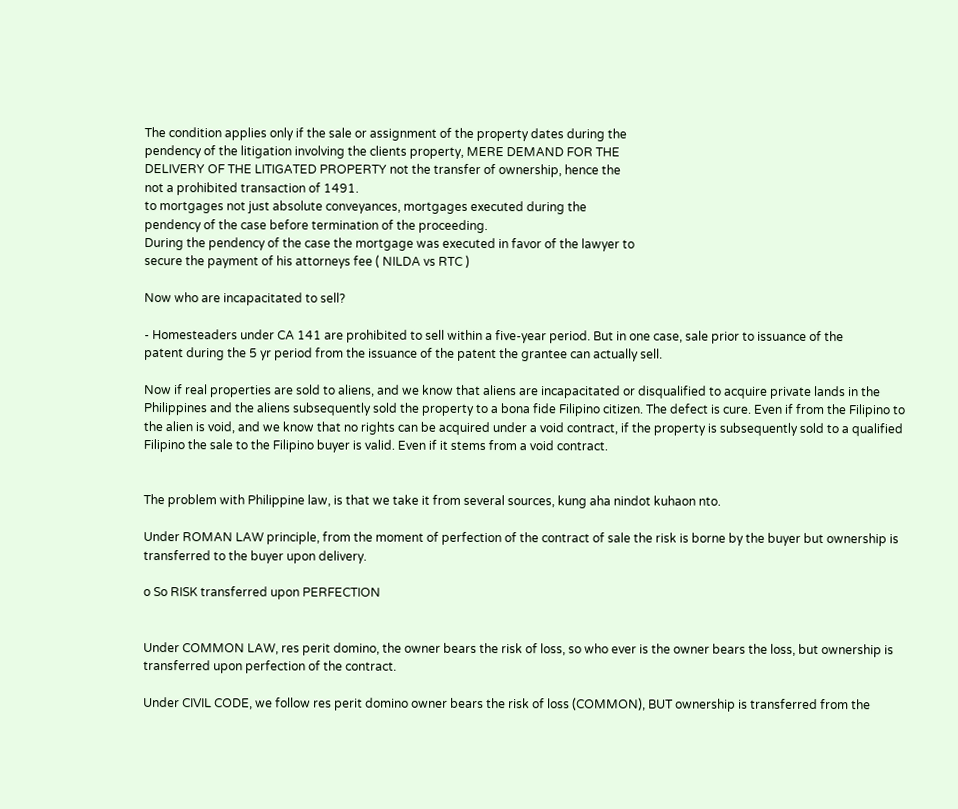The condition applies only if the sale or assignment of the property dates during the
pendency of the litigation involving the clients property, MERE DEMAND FOR THE
DELIVERY OF THE LITIGATED PROPERTY not the transfer of ownership, hence the
not a prohibited transaction of 1491.
to mortgages not just absolute conveyances, mortgages executed during the
pendency of the case before termination of the proceeding.
During the pendency of the case the mortgage was executed in favor of the lawyer to
secure the payment of his attorneys fee ( NILDA vs RTC )

Now who are incapacitated to sell?

- Homesteaders under CA 141 are prohibited to sell within a five-year period. But in one case, sale prior to issuance of the
patent during the 5 yr period from the issuance of the patent the grantee can actually sell.

Now if real properties are sold to aliens, and we know that aliens are incapacitated or disqualified to acquire private lands in the
Philippines and the aliens subsequently sold the property to a bona fide Filipino citizen. The defect is cure. Even if from the Filipino to
the alien is void, and we know that no rights can be acquired under a void contract, if the property is subsequently sold to a qualified
Filipino the sale to the Filipino buyer is valid. Even if it stems from a void contract.


The problem with Philippine law, is that we take it from several sources, kung aha nindot kuhaon nto.

Under ROMAN LAW principle, from the moment of perfection of the contract of sale the risk is borne by the buyer but ownership is
transferred to the buyer upon delivery.

o So RISK transferred upon PERFECTION


Under COMMON LAW, res perit domino, the owner bears the risk of loss, so who ever is the owner bears the loss, but ownership is
transferred upon perfection of the contract.

Under CIVIL CODE, we follow res perit domino owner bears the risk of loss (COMMON), BUT ownership is transferred from the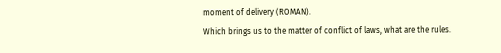moment of delivery (ROMAN).
Which brings us to the matter of conflict of laws, what are the rules.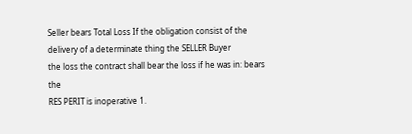Seller bears Total Loss If the obligation consist of the delivery of a determinate thing the SELLER Buyer
the loss the contract shall bear the loss if he was in: bears the
RES PERIT is inoperative 1.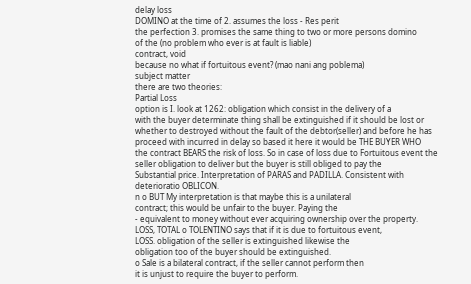delay loss
DOMINO at the time of 2. assumes the loss - Res perit
the perfection 3. promises the same thing to two or more persons domino
of the (no problem who ever is at fault is liable)
contract, void
because no what if fortuitous event? (mao nani ang poblema)
subject matter
there are two theories:
Partial Loss
option is I. look at 1262: obligation which consist in the delivery of a
with the buyer determinate thing shall be extinguished if it should be lost or
whether to destroyed without the fault of the debtor(seller) and before he has
proceed with incurred in delay so based it here it would be THE BUYER WHO
the contract BEARS the risk of loss. So in case of loss due to Fortuitous event the
seller obligation to deliver but the buyer is still obliged to pay the
Substantial price. Interpretation of PARAS and PADILLA. Consistent with
deterioratio OBLICON.
n o BUT My interpretation is that maybe this is a unilateral
contract; this would be unfair to the buyer. Paying the
- equivalent to money without ever acquiring ownership over the property.
LOSS, TOTAL o TOLENTINO says that if it is due to fortuitous event,
LOSS. obligation of the seller is extinguished likewise the
obligation too of the buyer should be extinguished.
o Sale is a bilateral contract, if the seller cannot perform then
it is unjust to require the buyer to perform.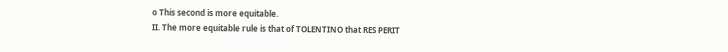o This second is more equitable.
II. The more equitable rule is that of TOLENTINO that RES PERIT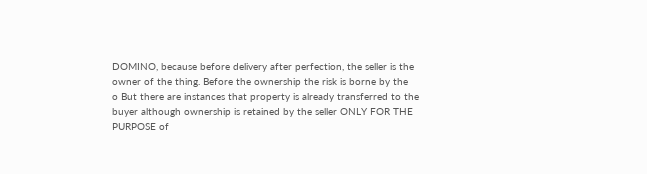DOMINO, because before delivery after perfection, the seller is the
owner of the thing. Before the ownership the risk is borne by the
o But there are instances that property is already transferred to the
buyer although ownership is retained by the seller ONLY FOR THE
PURPOSE of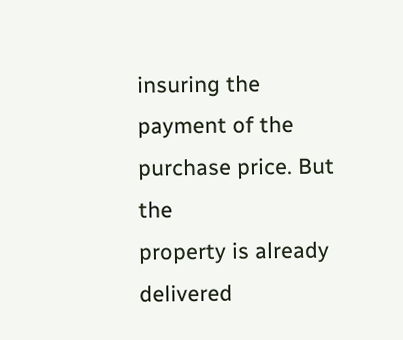insuring the payment of the purchase price. But the
property is already delivered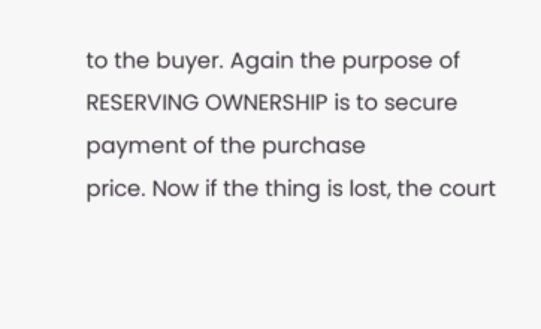to the buyer. Again the purpose of
RESERVING OWNERSHIP is to secure payment of the purchase
price. Now if the thing is lost, the court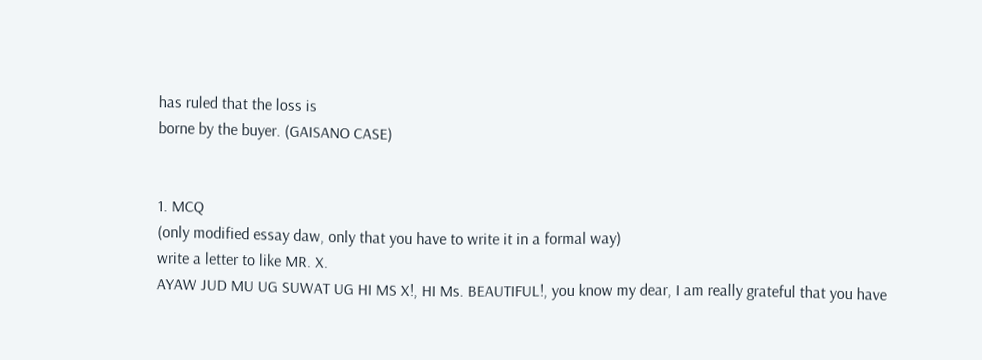has ruled that the loss is
borne by the buyer. (GAISANO CASE)


1. MCQ
(only modified essay daw, only that you have to write it in a formal way)
write a letter to like MR. X.
AYAW JUD MU UG SUWAT UG HI MS X!, HI Ms. BEAUTIFUL!, you know my dear, I am really grateful that you have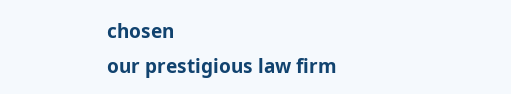chosen
our prestigious law firm